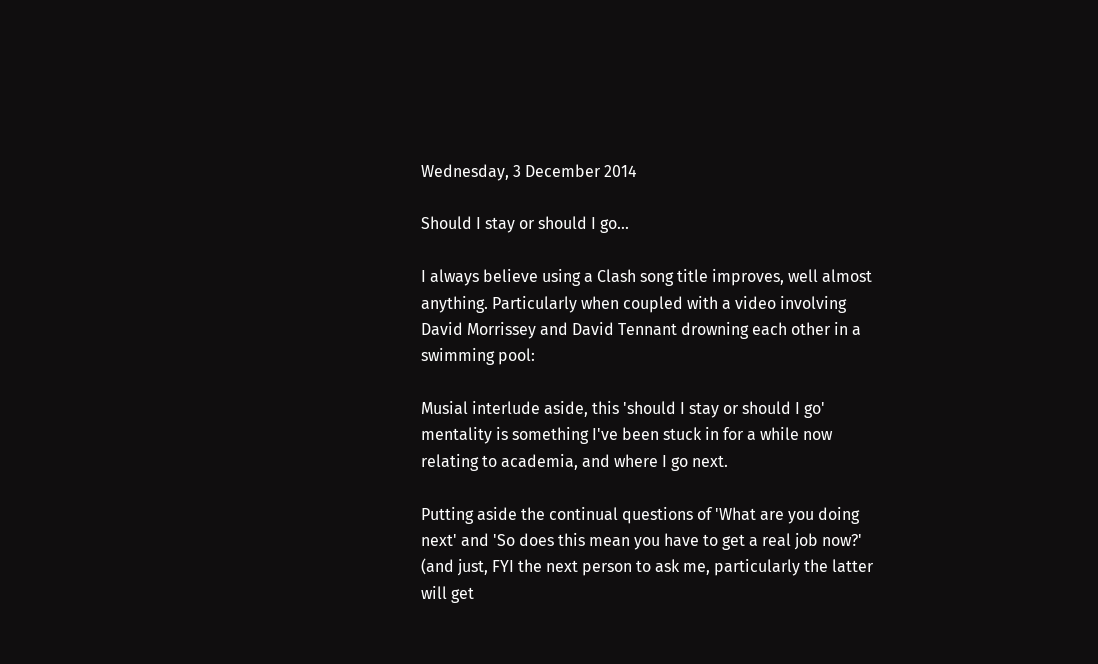Wednesday, 3 December 2014

Should I stay or should I go...

I always believe using a Clash song title improves, well almost anything. Particularly when coupled with a video involving David Morrissey and David Tennant drowning each other in a swimming pool:

Musial interlude aside, this 'should I stay or should I go' mentality is something I've been stuck in for a while now relating to academia, and where I go next.

Putting aside the continual questions of 'What are you doing next' and 'So does this mean you have to get a real job now?' (and just, FYI the next person to ask me, particularly the latter will get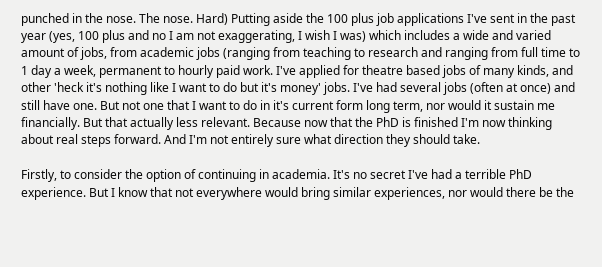punched in the nose. The nose. Hard) Putting aside the 100 plus job applications I've sent in the past year (yes, 100 plus and no I am not exaggerating, I wish I was) which includes a wide and varied amount of jobs, from academic jobs (ranging from teaching to research and ranging from full time to 1 day a week, permanent to hourly paid work. I've applied for theatre based jobs of many kinds, and other 'heck it's nothing like I want to do but it's money' jobs. I've had several jobs (often at once) and still have one. But not one that I want to do in it's current form long term, nor would it sustain me financially. But that actually less relevant. Because now that the PhD is finished I'm now thinking about real steps forward. And I'm not entirely sure what direction they should take.

Firstly, to consider the option of continuing in academia. It's no secret I've had a terrible PhD experience. But I know that not everywhere would bring similar experiences, nor would there be the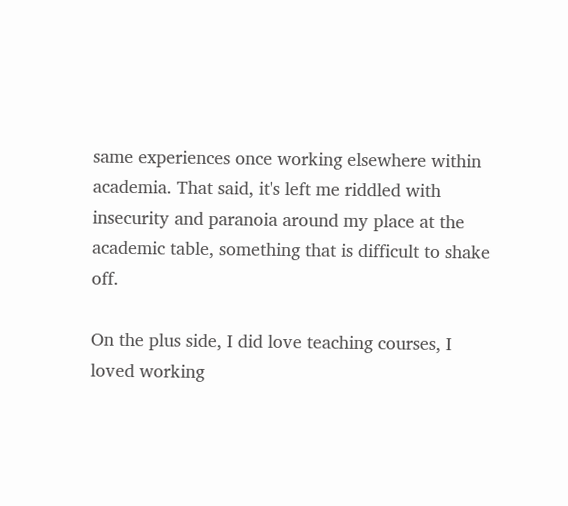same experiences once working elsewhere within academia. That said, it's left me riddled with insecurity and paranoia around my place at the academic table, something that is difficult to shake off.

On the plus side, I did love teaching courses, I loved working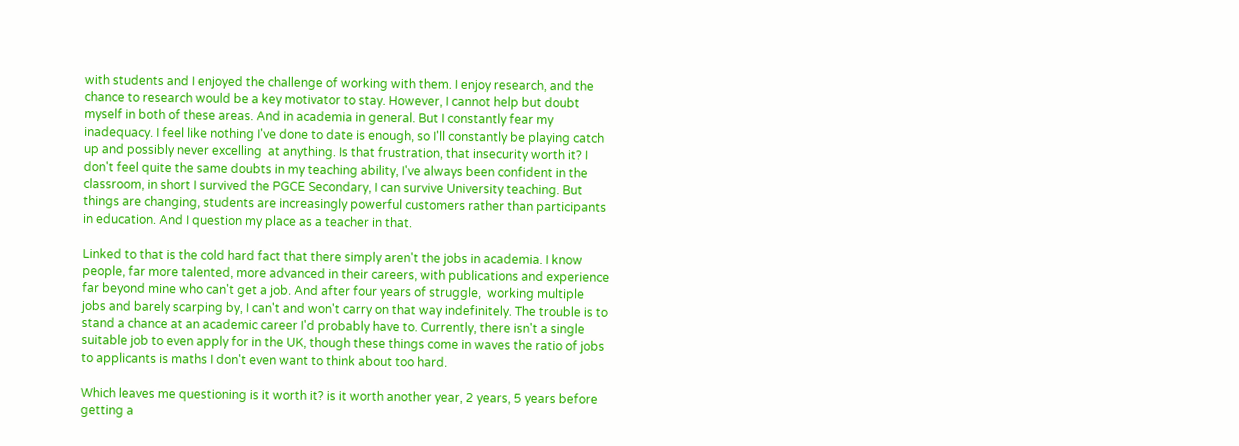with students and I enjoyed the challenge of working with them. I enjoy research, and the chance to research would be a key motivator to stay. However, I cannot help but doubt myself in both of these areas. And in academia in general. But I constantly fear my inadequacy. I feel like nothing I've done to date is enough, so I'll constantly be playing catch up and possibly never excelling  at anything. Is that frustration, that insecurity worth it? I don't feel quite the same doubts in my teaching ability, I've always been confident in the classroom, in short I survived the PGCE Secondary, I can survive University teaching. But things are changing, students are increasingly powerful customers rather than participants in education. And I question my place as a teacher in that.

Linked to that is the cold hard fact that there simply aren't the jobs in academia. I know people, far more talented, more advanced in their careers, with publications and experience far beyond mine who can't get a job. And after four years of struggle,  working multiple jobs and barely scarping by, I can't and won't carry on that way indefinitely. The trouble is to stand a chance at an academic career I'd probably have to. Currently, there isn't a single suitable job to even apply for in the UK, though these things come in waves the ratio of jobs to applicants is maths I don't even want to think about too hard.

Which leaves me questioning is it worth it? is it worth another year, 2 years, 5 years before getting a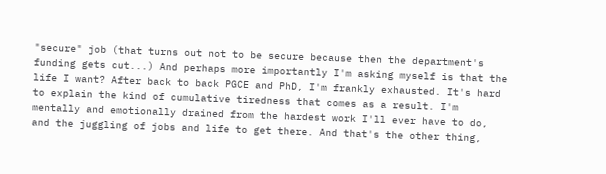"secure" job (that turns out not to be secure because then the department's funding gets cut...) And perhaps more importantly I'm asking myself is that the life I want? After back to back PGCE and PhD, I'm frankly exhausted. It's hard to explain the kind of cumulative tiredness that comes as a result. I'm mentally and emotionally drained from the hardest work I'll ever have to do, and the juggling of jobs and life to get there. And that's the other thing,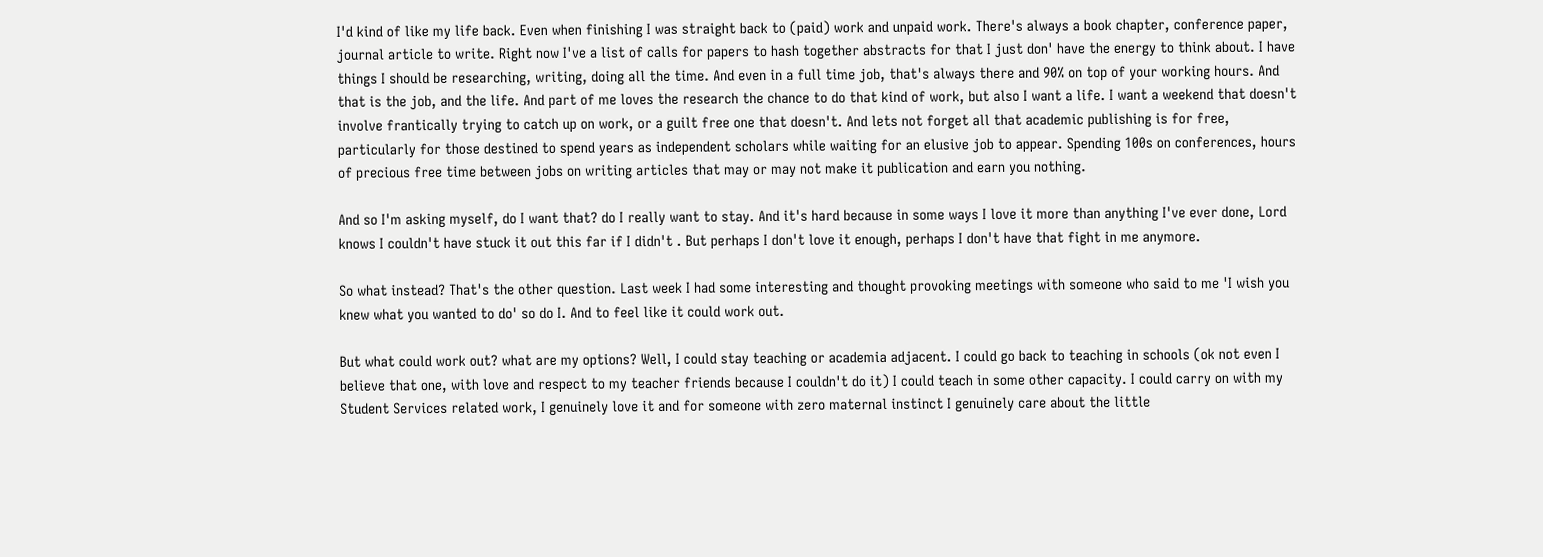I'd kind of like my life back. Even when finishing I was straight back to (paid) work and unpaid work. There's always a book chapter, conference paper, journal article to write. Right now I've a list of calls for papers to hash together abstracts for that I just don' have the energy to think about. I have things I should be researching, writing, doing all the time. And even in a full time job, that's always there and 90% on top of your working hours. And that is the job, and the life. And part of me loves the research the chance to do that kind of work, but also I want a life. I want a weekend that doesn't involve frantically trying to catch up on work, or a guilt free one that doesn't. And lets not forget all that academic publishing is for free, particularly for those destined to spend years as independent scholars while waiting for an elusive job to appear. Spending 100s on conferences, hours of precious free time between jobs on writing articles that may or may not make it publication and earn you nothing.

And so I'm asking myself, do I want that? do I really want to stay. And it's hard because in some ways I love it more than anything I've ever done, Lord knows I couldn't have stuck it out this far if I didn't . But perhaps I don't love it enough, perhaps I don't have that fight in me anymore.

So what instead? That's the other question. Last week I had some interesting and thought provoking meetings with someone who said to me 'I wish you knew what you wanted to do' so do I. And to feel like it could work out.

But what could work out? what are my options? Well, I could stay teaching or academia adjacent. I could go back to teaching in schools (ok not even I believe that one, with love and respect to my teacher friends because I couldn't do it) I could teach in some other capacity. I could carry on with my Student Services related work, I genuinely love it and for someone with zero maternal instinct I genuinely care about the little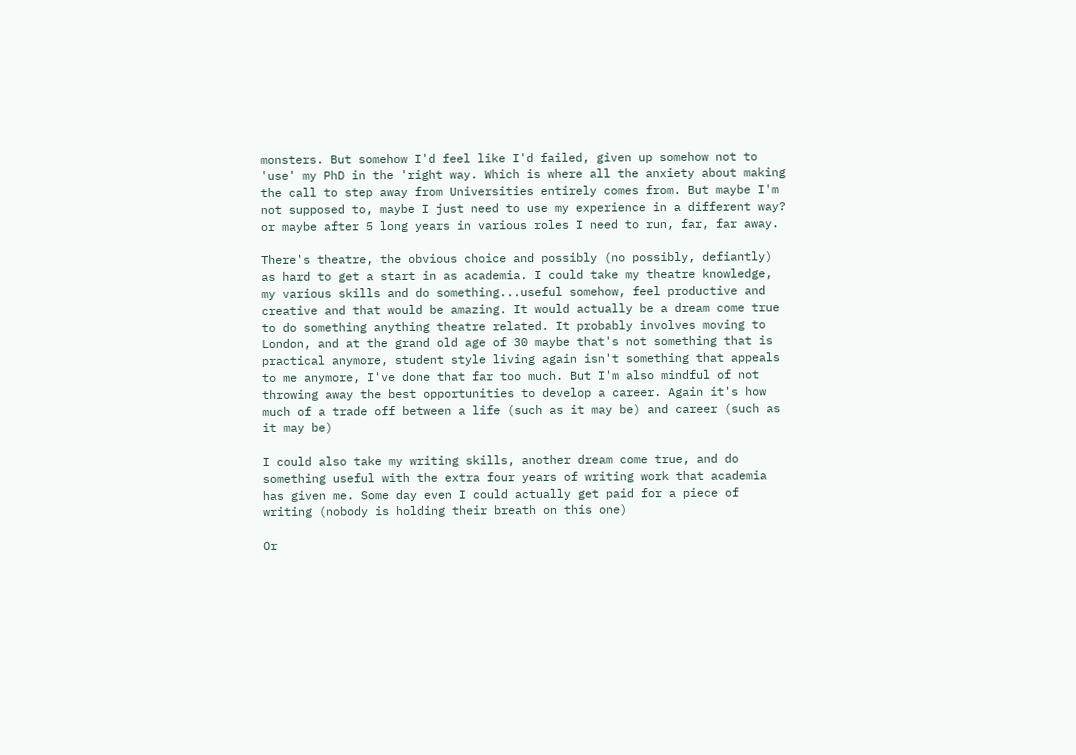monsters. But somehow I'd feel like I'd failed, given up somehow not to 'use' my PhD in the 'right way. Which is where all the anxiety about making the call to step away from Universities entirely comes from. But maybe I'm not supposed to, maybe I just need to use my experience in a different way? or maybe after 5 long years in various roles I need to run, far, far away.

There's theatre, the obvious choice and possibly (no possibly, defiantly) as hard to get a start in as academia. I could take my theatre knowledge, my various skills and do something...useful somehow, feel productive and creative and that would be amazing. It would actually be a dream come true to do something anything theatre related. It probably involves moving to London, and at the grand old age of 30 maybe that's not something that is practical anymore, student style living again isn't something that appeals to me anymore, I've done that far too much. But I'm also mindful of not throwing away the best opportunities to develop a career. Again it's how much of a trade off between a life (such as it may be) and career (such as it may be)

I could also take my writing skills, another dream come true, and do something useful with the extra four years of writing work that academia has given me. Some day even I could actually get paid for a piece of writing (nobody is holding their breath on this one)

Or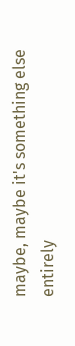maybe, maybe it's something else entirely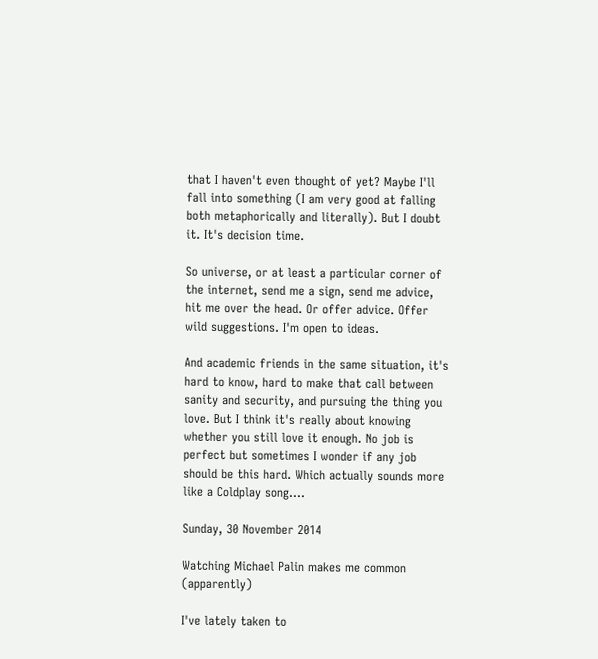that I haven't even thought of yet? Maybe I'll fall into something (I am very good at falling both metaphorically and literally). But I doubt it. It's decision time.

So universe, or at least a particular corner of the internet, send me a sign, send me advice, hit me over the head. Or offer advice. Offer wild suggestions. I'm open to ideas.

And academic friends in the same situation, it's hard to know, hard to make that call between sanity and security, and pursuing the thing you love. But I think it's really about knowing whether you still love it enough. No job is perfect but sometimes I wonder if any job should be this hard. Which actually sounds more like a Coldplay song....

Sunday, 30 November 2014

Watching Michael Palin makes me common (apparently)

I've lately taken to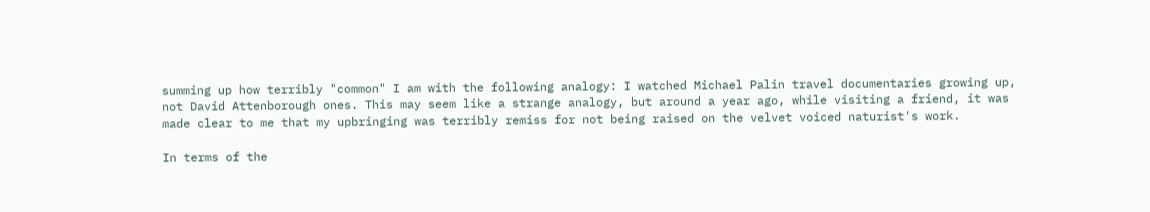summing up how terribly "common" I am with the following analogy: I watched Michael Palin travel documentaries growing up, not David Attenborough ones. This may seem like a strange analogy, but around a year ago, while visiting a friend, it was made clear to me that my upbringing was terribly remiss for not being raised on the velvet voiced naturist's work.

In terms of the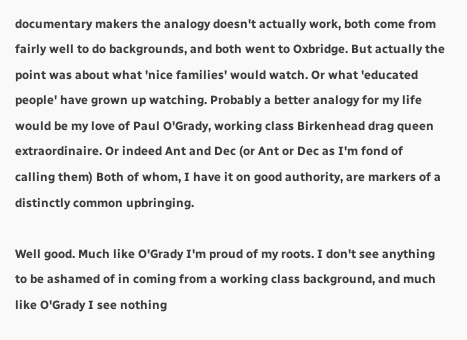documentary makers the analogy doesn't actually work, both come from fairly well to do backgrounds, and both went to Oxbridge. But actually the point was about what 'nice families' would watch. Or what 'educated people' have grown up watching. Probably a better analogy for my life would be my love of Paul O'Grady, working class Birkenhead drag queen extraordinaire. Or indeed Ant and Dec (or Ant or Dec as I'm fond of calling them) Both of whom, I have it on good authority, are markers of a distinctly common upbringing.

Well good. Much like O'Grady I'm proud of my roots. I don't see anything to be ashamed of in coming from a working class background, and much like O'Grady I see nothing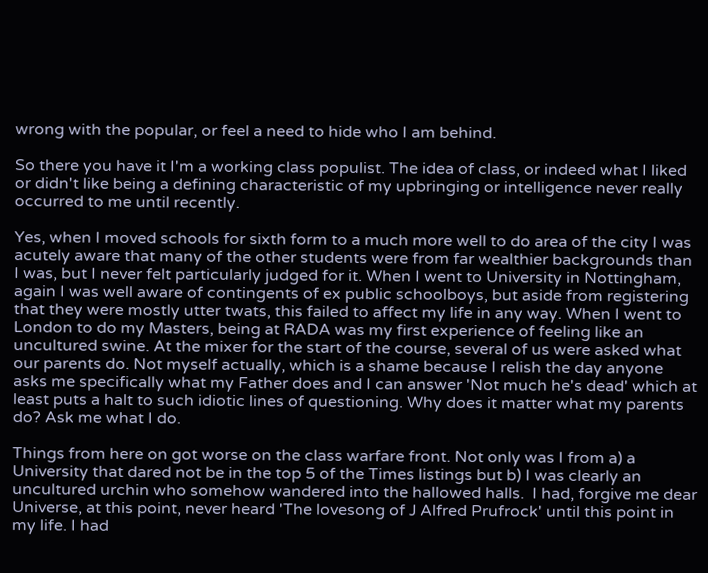wrong with the popular, or feel a need to hide who I am behind.

So there you have it I'm a working class populist. The idea of class, or indeed what I liked or didn't like being a defining characteristic of my upbringing or intelligence never really occurred to me until recently.

Yes, when I moved schools for sixth form to a much more well to do area of the city I was acutely aware that many of the other students were from far wealthier backgrounds than I was, but I never felt particularly judged for it. When I went to University in Nottingham, again I was well aware of contingents of ex public schoolboys, but aside from registering that they were mostly utter twats, this failed to affect my life in any way. When I went to London to do my Masters, being at RADA was my first experience of feeling like an uncultured swine. At the mixer for the start of the course, several of us were asked what our parents do. Not myself actually, which is a shame because I relish the day anyone asks me specifically what my Father does and I can answer 'Not much he's dead' which at least puts a halt to such idiotic lines of questioning. Why does it matter what my parents do? Ask me what I do.

Things from here on got worse on the class warfare front. Not only was I from a) a University that dared not be in the top 5 of the Times listings but b) I was clearly an uncultured urchin who somehow wandered into the hallowed halls.  I had, forgive me dear Universe, at this point, never heard 'The lovesong of J Alfred Prufrock' until this point in my life. I had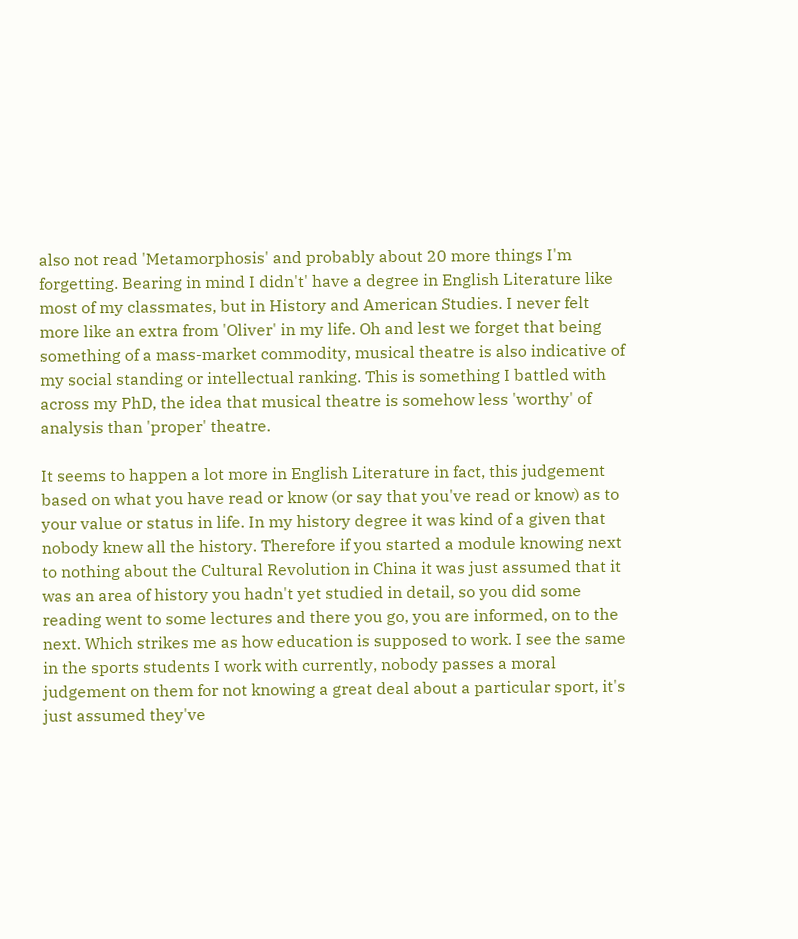also not read 'Metamorphosis' and probably about 20 more things I'm forgetting. Bearing in mind I didn't' have a degree in English Literature like most of my classmates, but in History and American Studies. I never felt more like an extra from 'Oliver' in my life. Oh and lest we forget that being something of a mass-market commodity, musical theatre is also indicative of my social standing or intellectual ranking. This is something I battled with across my PhD, the idea that musical theatre is somehow less 'worthy' of analysis than 'proper' theatre.

It seems to happen a lot more in English Literature in fact, this judgement based on what you have read or know (or say that you've read or know) as to your value or status in life. In my history degree it was kind of a given that nobody knew all the history. Therefore if you started a module knowing next to nothing about the Cultural Revolution in China it was just assumed that it was an area of history you hadn't yet studied in detail, so you did some reading went to some lectures and there you go, you are informed, on to the next. Which strikes me as how education is supposed to work. I see the same in the sports students I work with currently, nobody passes a moral judgement on them for not knowing a great deal about a particular sport, it's just assumed they've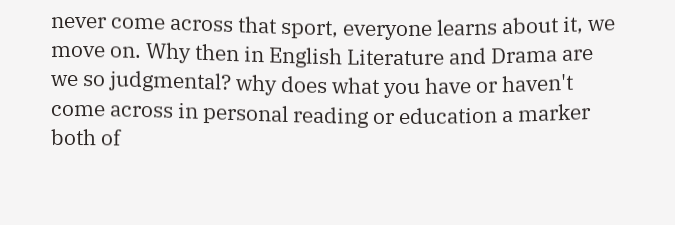never come across that sport, everyone learns about it, we move on. Why then in English Literature and Drama are we so judgmental? why does what you have or haven't come across in personal reading or education a marker both of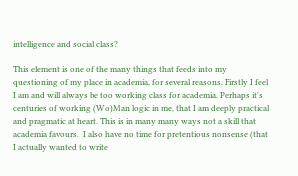intelligence and social class?

This element is one of the many things that feeds into my questioning of my place in academia, for several reasons. Firstly I feel I am and will always be too working class for academia. Perhaps it's centuries of working (Wo)Man logic in me, that I am deeply practical and pragmatic at heart. This is in many many ways not a skill that academia favours.  I also have no time for pretentious nonsense (that I actually wanted to write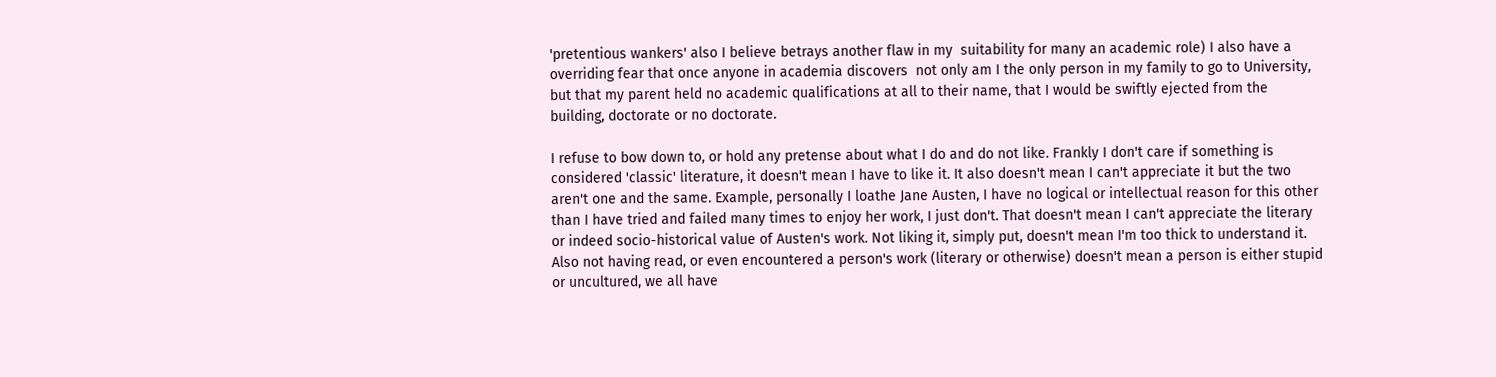'pretentious wankers' also I believe betrays another flaw in my  suitability for many an academic role) I also have a overriding fear that once anyone in academia discovers  not only am I the only person in my family to go to University, but that my parent held no academic qualifications at all to their name, that I would be swiftly ejected from the building, doctorate or no doctorate.

I refuse to bow down to, or hold any pretense about what I do and do not like. Frankly I don't care if something is considered 'classic' literature, it doesn't mean I have to like it. It also doesn't mean I can't appreciate it but the two aren't one and the same. Example, personally I loathe Jane Austen, I have no logical or intellectual reason for this other than I have tried and failed many times to enjoy her work, I just don't. That doesn't mean I can't appreciate the literary or indeed socio-historical value of Austen's work. Not liking it, simply put, doesn't mean I'm too thick to understand it. Also not having read, or even encountered a person's work (literary or otherwise) doesn't mean a person is either stupid or uncultured, we all have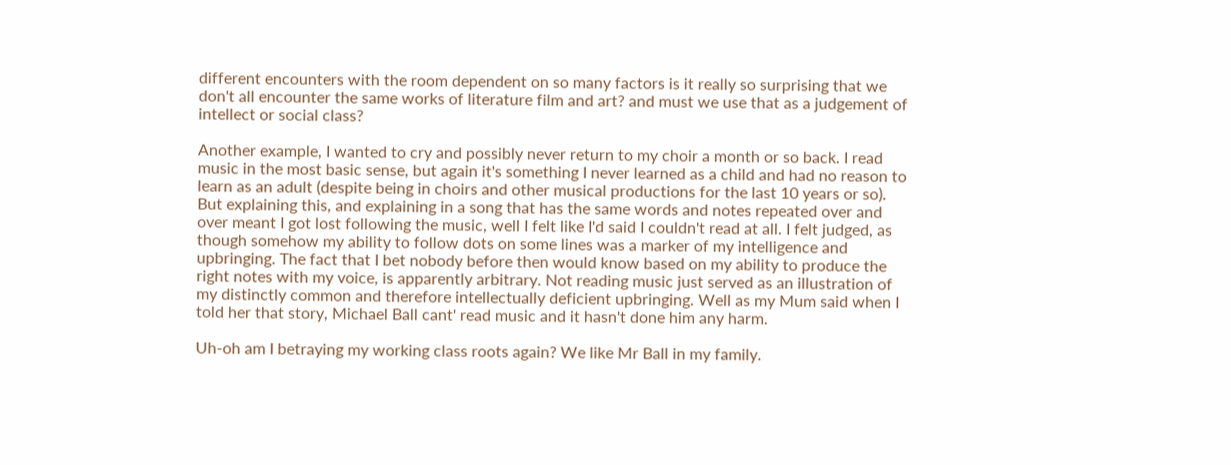different encounters with the room dependent on so many factors is it really so surprising that we don't all encounter the same works of literature film and art? and must we use that as a judgement of intellect or social class?

Another example, I wanted to cry and possibly never return to my choir a month or so back. I read music in the most basic sense, but again it's something I never learned as a child and had no reason to learn as an adult (despite being in choirs and other musical productions for the last 10 years or so). But explaining this, and explaining in a song that has the same words and notes repeated over and over meant I got lost following the music, well I felt like I'd said I couldn't read at all. I felt judged, as though somehow my ability to follow dots on some lines was a marker of my intelligence and upbringing. The fact that I bet nobody before then would know based on my ability to produce the right notes with my voice, is apparently arbitrary. Not reading music just served as an illustration of my distinctly common and therefore intellectually deficient upbringing. Well as my Mum said when I told her that story, Michael Ball cant' read music and it hasn't done him any harm.

Uh-oh am I betraying my working class roots again? We like Mr Ball in my family.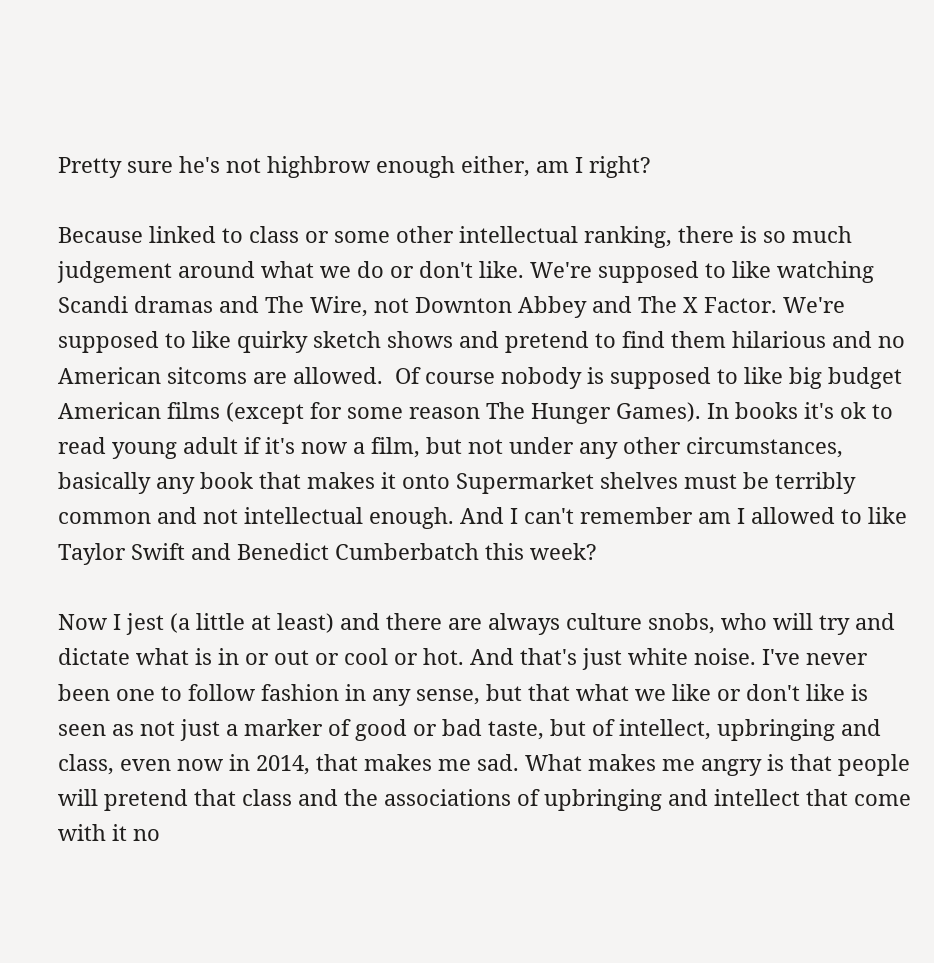Pretty sure he's not highbrow enough either, am I right?

Because linked to class or some other intellectual ranking, there is so much judgement around what we do or don't like. We're supposed to like watching Scandi dramas and The Wire, not Downton Abbey and The X Factor. We're supposed to like quirky sketch shows and pretend to find them hilarious and no American sitcoms are allowed.  Of course nobody is supposed to like big budget American films (except for some reason The Hunger Games). In books it's ok to read young adult if it's now a film, but not under any other circumstances, basically any book that makes it onto Supermarket shelves must be terribly common and not intellectual enough. And I can't remember am I allowed to like Taylor Swift and Benedict Cumberbatch this week?

Now I jest (a little at least) and there are always culture snobs, who will try and dictate what is in or out or cool or hot. And that's just white noise. I've never been one to follow fashion in any sense, but that what we like or don't like is seen as not just a marker of good or bad taste, but of intellect, upbringing and class, even now in 2014, that makes me sad. What makes me angry is that people will pretend that class and the associations of upbringing and intellect that come with it no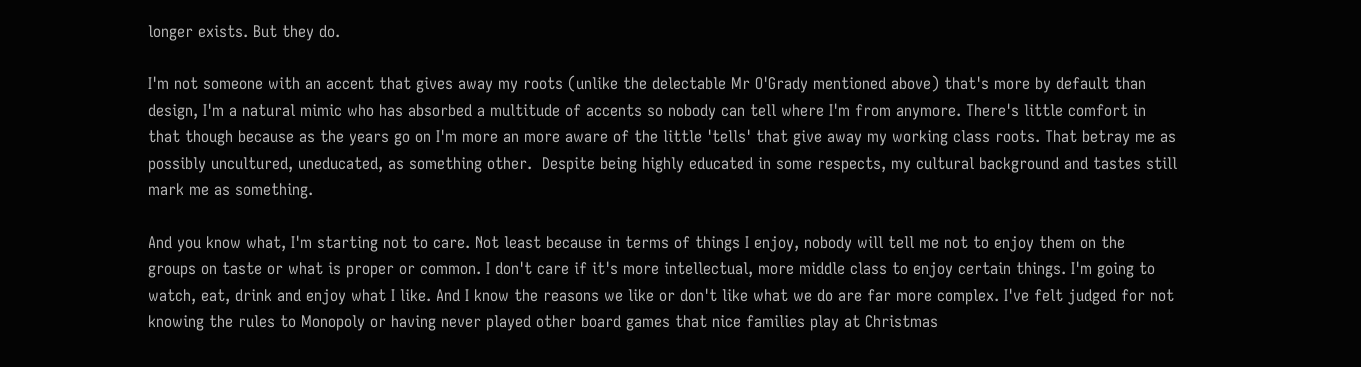longer exists. But they do.

I'm not someone with an accent that gives away my roots (unlike the delectable Mr O'Grady mentioned above) that's more by default than design, I'm a natural mimic who has absorbed a multitude of accents so nobody can tell where I'm from anymore. There's little comfort in that though because as the years go on I'm more an more aware of the little 'tells' that give away my working class roots. That betray me as possibly uncultured, uneducated, as something other.  Despite being highly educated in some respects, my cultural background and tastes still mark me as something.

And you know what, I'm starting not to care. Not least because in terms of things I enjoy, nobody will tell me not to enjoy them on the groups on taste or what is proper or common. I don't care if it's more intellectual, more middle class to enjoy certain things. I'm going to watch, eat, drink and enjoy what I like. And I know the reasons we like or don't like what we do are far more complex. I've felt judged for not knowing the rules to Monopoly or having never played other board games that nice families play at Christmas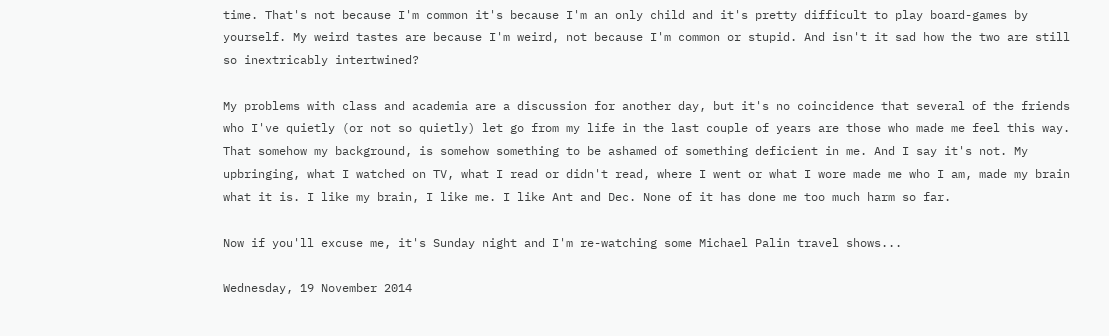time. That's not because I'm common it's because I'm an only child and it's pretty difficult to play board-games by yourself. My weird tastes are because I'm weird, not because I'm common or stupid. And isn't it sad how the two are still so inextricably intertwined?

My problems with class and academia are a discussion for another day, but it's no coincidence that several of the friends who I've quietly (or not so quietly) let go from my life in the last couple of years are those who made me feel this way. That somehow my background, is somehow something to be ashamed of something deficient in me. And I say it's not. My upbringing, what I watched on TV, what I read or didn't read, where I went or what I wore made me who I am, made my brain what it is. I like my brain, I like me. I like Ant and Dec. None of it has done me too much harm so far.

Now if you'll excuse me, it's Sunday night and I'm re-watching some Michael Palin travel shows...

Wednesday, 19 November 2014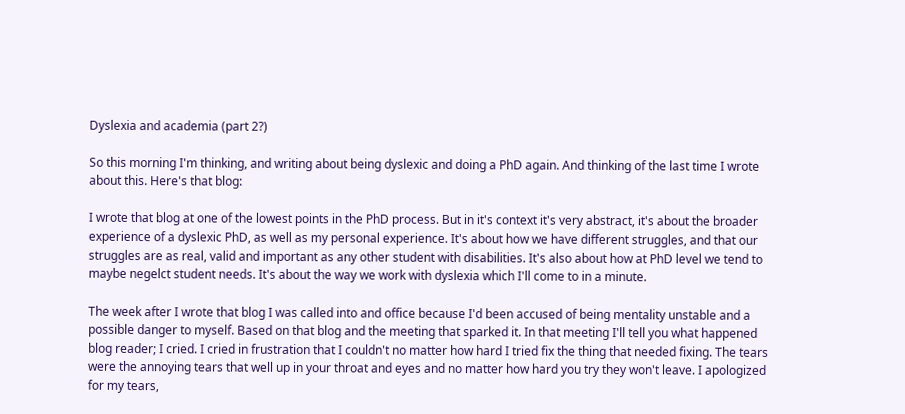Dyslexia and academia (part 2?)

So this morning I'm thinking, and writing about being dyslexic and doing a PhD again. And thinking of the last time I wrote about this. Here's that blog:

I wrote that blog at one of the lowest points in the PhD process. But in it's context it's very abstract, it's about the broader experience of a dyslexic PhD, as well as my personal experience. It's about how we have different struggles, and that our struggles are as real, valid and important as any other student with disabilities. It's also about how at PhD level we tend to maybe negelct student needs. It's about the way we work with dyslexia which I'll come to in a minute.

The week after I wrote that blog I was called into and office because I'd been accused of being mentality unstable and a possible danger to myself. Based on that blog and the meeting that sparked it. In that meeting I'll tell you what happened blog reader; I cried. I cried in frustration that I couldn't no matter how hard I tried fix the thing that needed fixing. The tears were the annoying tears that well up in your throat and eyes and no matter how hard you try they won't leave. I apologized for my tears,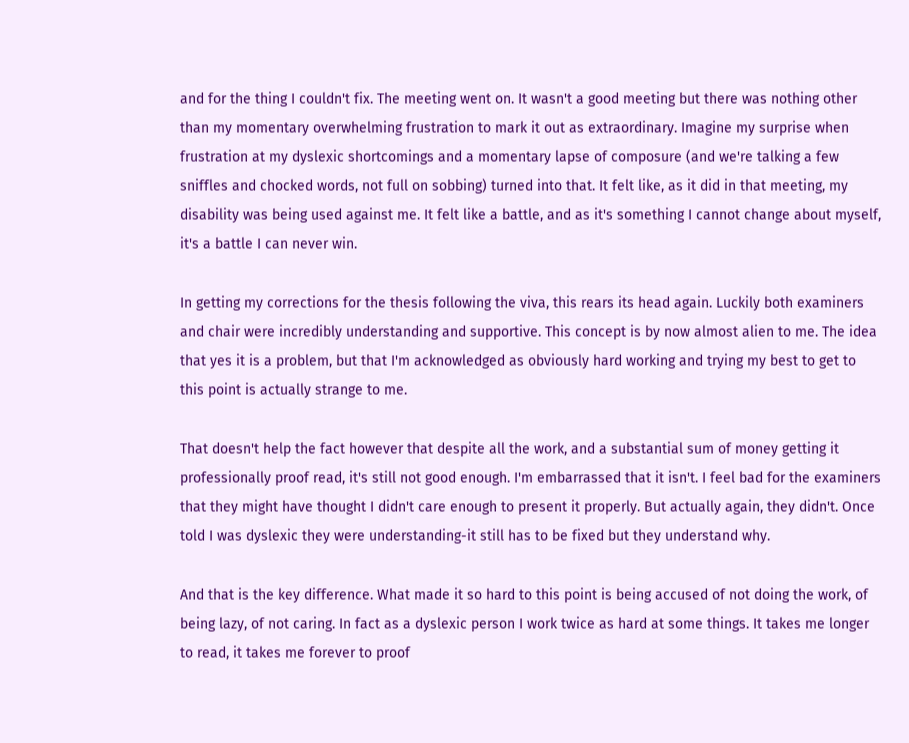and for the thing I couldn't fix. The meeting went on. It wasn't a good meeting but there was nothing other than my momentary overwhelming frustration to mark it out as extraordinary. Imagine my surprise when frustration at my dyslexic shortcomings and a momentary lapse of composure (and we're talking a few sniffles and chocked words, not full on sobbing) turned into that. It felt like, as it did in that meeting, my disability was being used against me. It felt like a battle, and as it's something I cannot change about myself, it's a battle I can never win.

In getting my corrections for the thesis following the viva, this rears its head again. Luckily both examiners and chair were incredibly understanding and supportive. This concept is by now almost alien to me. The idea that yes it is a problem, but that I'm acknowledged as obviously hard working and trying my best to get to this point is actually strange to me.

That doesn't help the fact however that despite all the work, and a substantial sum of money getting it professionally proof read, it's still not good enough. I'm embarrassed that it isn't. I feel bad for the examiners that they might have thought I didn't care enough to present it properly. But actually again, they didn't. Once told I was dyslexic they were understanding-it still has to be fixed but they understand why.

And that is the key difference. What made it so hard to this point is being accused of not doing the work, of being lazy, of not caring. In fact as a dyslexic person I work twice as hard at some things. It takes me longer to read, it takes me forever to proof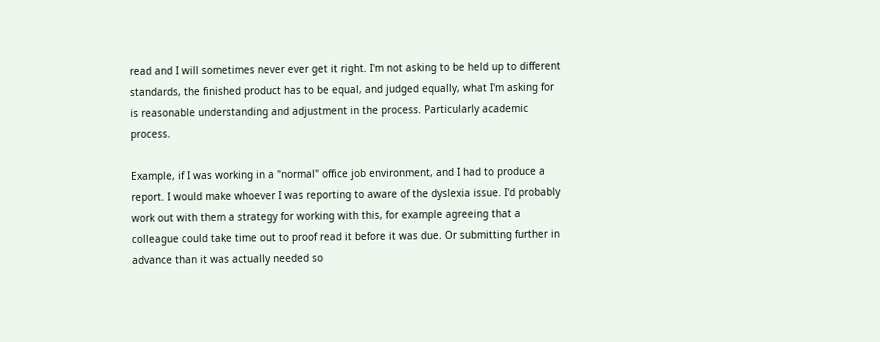read and I will sometimes never ever get it right. I'm not asking to be held up to different standards, the finished product has to be equal, and judged equally, what I'm asking for is reasonable understanding and adjustment in the process. Particularly academic process.

Example, if I was working in a "normal" office job environment, and I had to produce a report. I would make whoever I was reporting to aware of the dyslexia issue. I'd probably work out with them a strategy for working with this, for example agreeing that a colleague could take time out to proof read it before it was due. Or submitting further in advance than it was actually needed so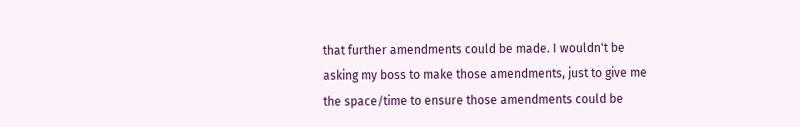that further amendments could be made. I wouldn't be asking my boss to make those amendments, just to give me the space/time to ensure those amendments could be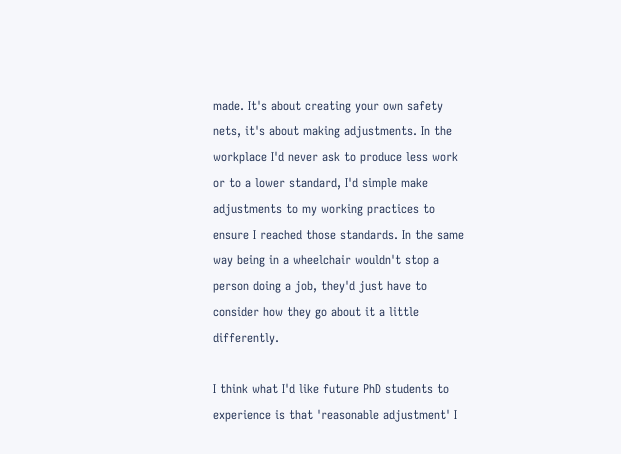made. It's about creating your own safety nets, it's about making adjustments. In the workplace I'd never ask to produce less work or to a lower standard, I'd simple make adjustments to my working practices to ensure I reached those standards. In the same way being in a wheelchair wouldn't stop a person doing a job, they'd just have to consider how they go about it a little differently.

I think what I'd like future PhD students to experience is that 'reasonable adjustment' I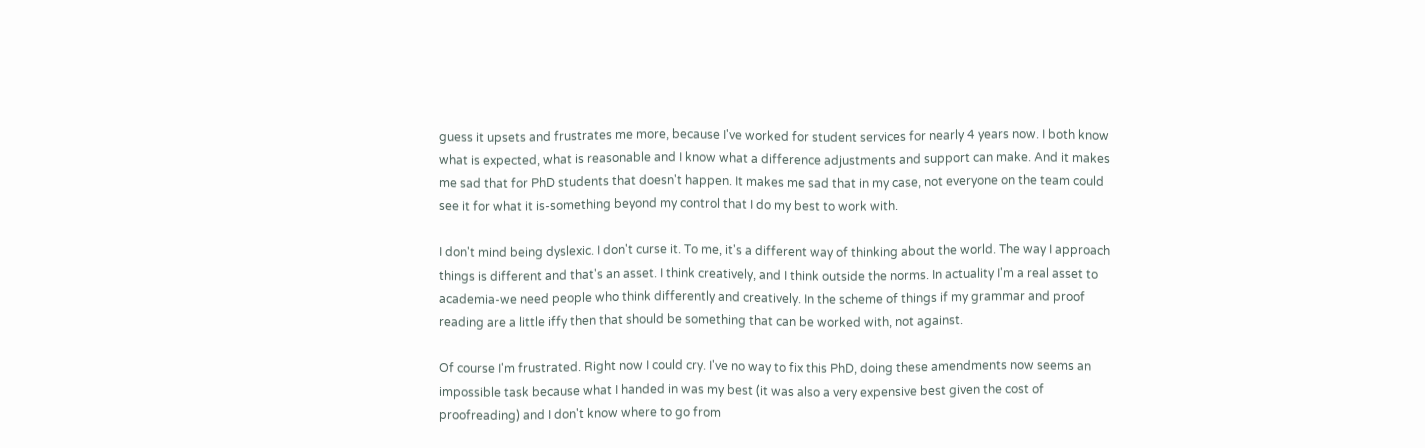guess it upsets and frustrates me more, because I've worked for student services for nearly 4 years now. I both know what is expected, what is reasonable and I know what a difference adjustments and support can make. And it makes me sad that for PhD students that doesn't happen. It makes me sad that in my case, not everyone on the team could see it for what it is-something beyond my control that I do my best to work with.

I don't mind being dyslexic. I don't curse it. To me, it's a different way of thinking about the world. The way I approach things is different and that's an asset. I think creatively, and I think outside the norms. In actuality I'm a real asset to academia-we need people who think differently and creatively. In the scheme of things if my grammar and proof reading are a little iffy then that should be something that can be worked with, not against.

Of course I'm frustrated. Right now I could cry. I've no way to fix this PhD, doing these amendments now seems an impossible task because what I handed in was my best (it was also a very expensive best given the cost of proofreading) and I don't know where to go from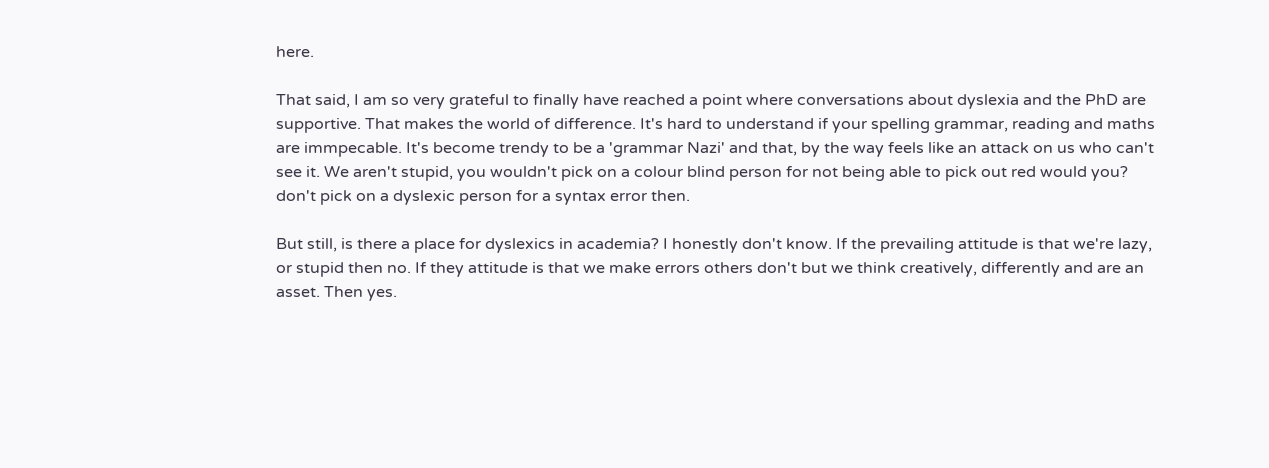here.

That said, I am so very grateful to finally have reached a point where conversations about dyslexia and the PhD are supportive. That makes the world of difference. It's hard to understand if your spelling grammar, reading and maths are immpecable. It's become trendy to be a 'grammar Nazi' and that, by the way feels like an attack on us who can't see it. We aren't stupid, you wouldn't pick on a colour blind person for not being able to pick out red would you? don't pick on a dyslexic person for a syntax error then.

But still, is there a place for dyslexics in academia? I honestly don't know. If the prevailing attitude is that we're lazy, or stupid then no. If they attitude is that we make errors others don't but we think creatively, differently and are an asset. Then yes.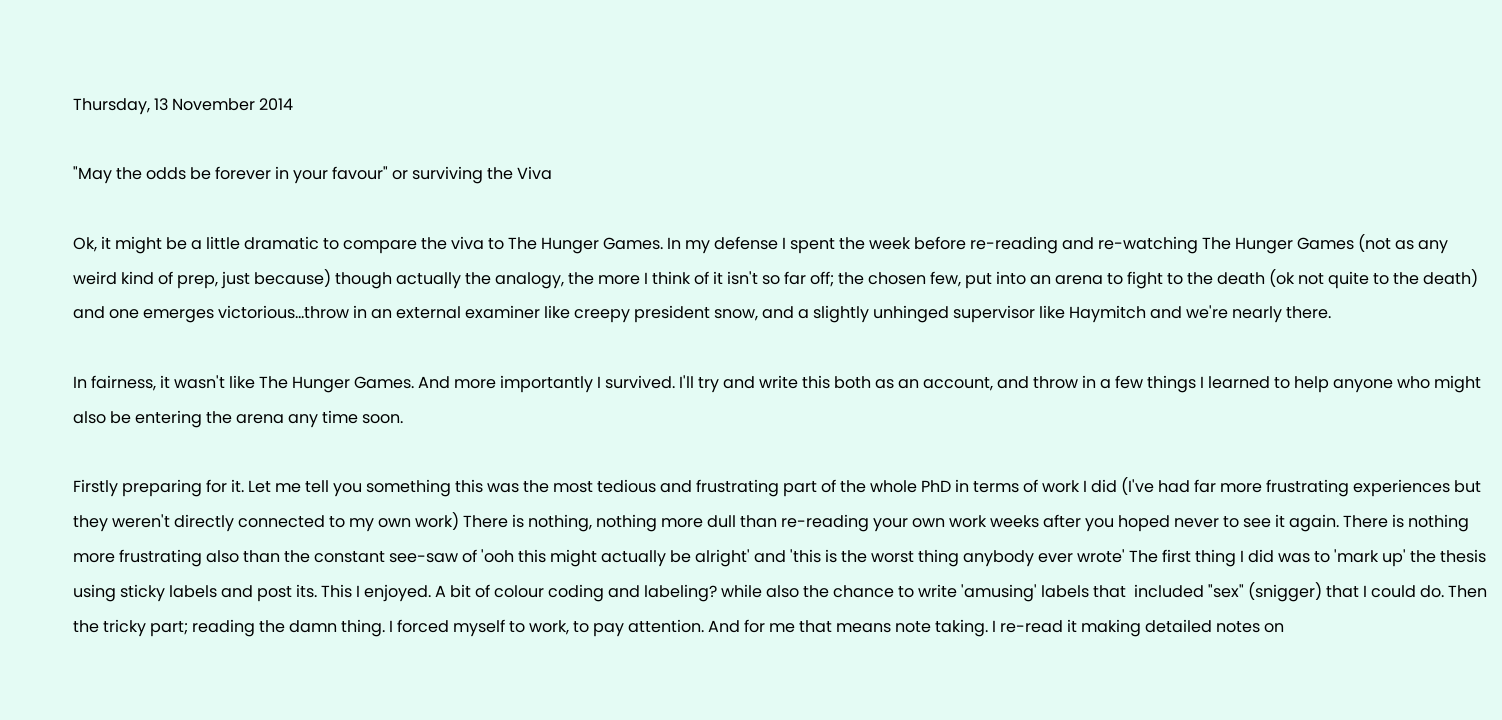Thursday, 13 November 2014

"May the odds be forever in your favour" or surviving the Viva

Ok, it might be a little dramatic to compare the viva to The Hunger Games. In my defense I spent the week before re-reading and re-watching The Hunger Games (not as any weird kind of prep, just because) though actually the analogy, the more I think of it isn't so far off; the chosen few, put into an arena to fight to the death (ok not quite to the death) and one emerges victorious...throw in an external examiner like creepy president snow, and a slightly unhinged supervisor like Haymitch and we're nearly there.

In fairness, it wasn't like The Hunger Games. And more importantly I survived. I'll try and write this both as an account, and throw in a few things I learned to help anyone who might also be entering the arena any time soon.

Firstly preparing for it. Let me tell you something this was the most tedious and frustrating part of the whole PhD in terms of work I did (I've had far more frustrating experiences but they weren't directly connected to my own work) There is nothing, nothing more dull than re-reading your own work weeks after you hoped never to see it again. There is nothing more frustrating also than the constant see-saw of 'ooh this might actually be alright' and 'this is the worst thing anybody ever wrote' The first thing I did was to 'mark up' the thesis using sticky labels and post its. This I enjoyed. A bit of colour coding and labeling? while also the chance to write 'amusing' labels that  included "sex" (snigger) that I could do. Then the tricky part; reading the damn thing. I forced myself to work, to pay attention. And for me that means note taking. I re-read it making detailed notes on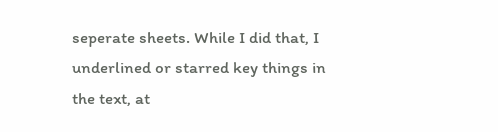seperate sheets. While I did that, I underlined or starred key things in the text, at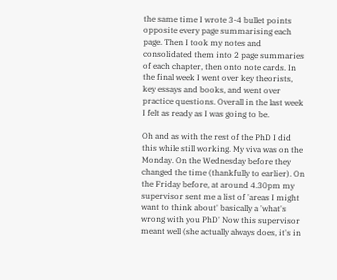the same time I wrote 3-4 bullet points opposite every page summarising each page. Then I took my notes and consolidated them into 2 page summaries of each chapter, then onto note cards. In the final week I went over key theorists, key essays and books, and went over practice questions. Overall in the last week I felt as ready as I was going to be.

Oh and as with the rest of the PhD I did this while still working. My viva was on the Monday. On the Wednesday before they changed the time (thankfully to earlier). On the Friday before, at around 4.30pm my supervisor sent me a list of 'areas I might want to think about' basically a 'what's wrong with you PhD' Now this supervisor meant well (she actually always does, it's in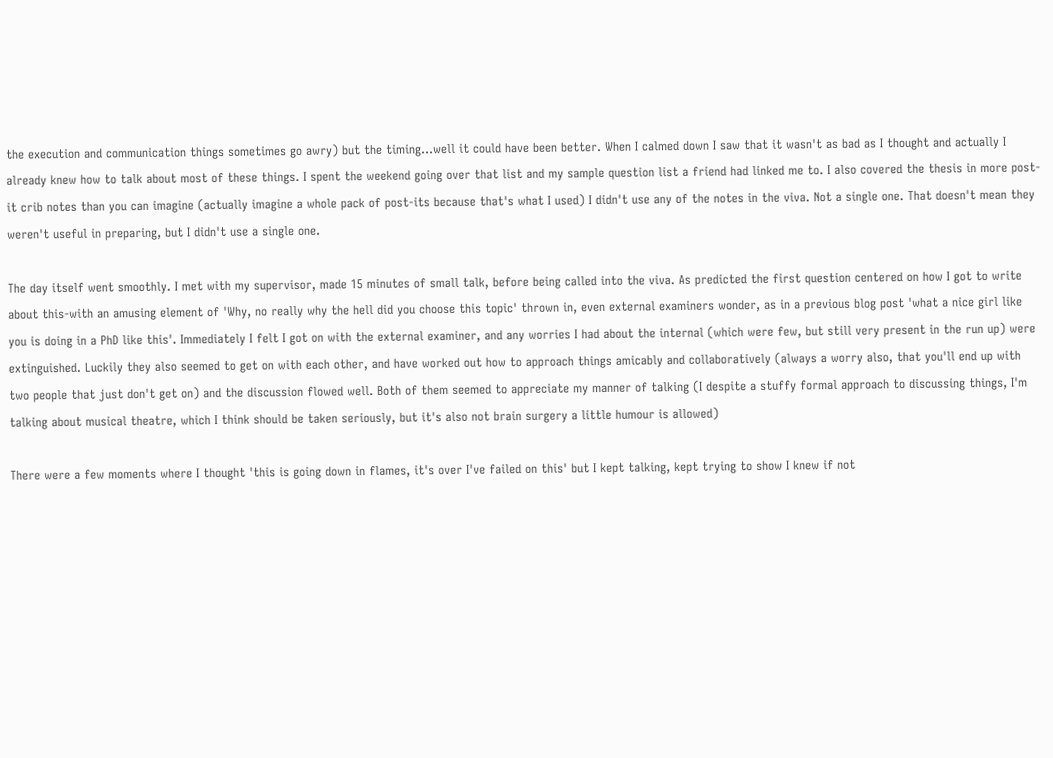the execution and communication things sometimes go awry) but the timing...well it could have been better. When I calmed down I saw that it wasn't as bad as I thought and actually I already knew how to talk about most of these things. I spent the weekend going over that list and my sample question list a friend had linked me to. I also covered the thesis in more post-it crib notes than you can imagine (actually imagine a whole pack of post-its because that's what I used) I didn't use any of the notes in the viva. Not a single one. That doesn't mean they weren't useful in preparing, but I didn't use a single one.

The day itself went smoothly. I met with my supervisor, made 15 minutes of small talk, before being called into the viva. As predicted the first question centered on how I got to write about this-with an amusing element of 'Why, no really why the hell did you choose this topic' thrown in, even external examiners wonder, as in a previous blog post 'what a nice girl like you is doing in a PhD like this'. Immediately I felt I got on with the external examiner, and any worries I had about the internal (which were few, but still very present in the run up) were extinguished. Luckily they also seemed to get on with each other, and have worked out how to approach things amicably and collaboratively (always a worry also, that you'll end up with two people that just don't get on) and the discussion flowed well. Both of them seemed to appreciate my manner of talking (I despite a stuffy formal approach to discussing things, I'm talking about musical theatre, which I think should be taken seriously, but it's also not brain surgery a little humour is allowed)

There were a few moments where I thought 'this is going down in flames, it's over I've failed on this' but I kept talking, kept trying to show I knew if not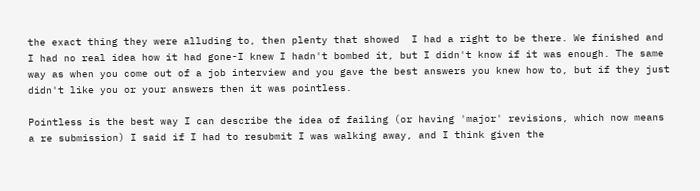the exact thing they were alluding to, then plenty that showed  I had a right to be there. We finished and I had no real idea how it had gone-I knew I hadn't bombed it, but I didn't know if it was enough. The same way as when you come out of a job interview and you gave the best answers you knew how to, but if they just didn't like you or your answers then it was pointless.

Pointless is the best way I can describe the idea of failing (or having 'major' revisions, which now means a re submission) I said if I had to resubmit I was walking away, and I think given the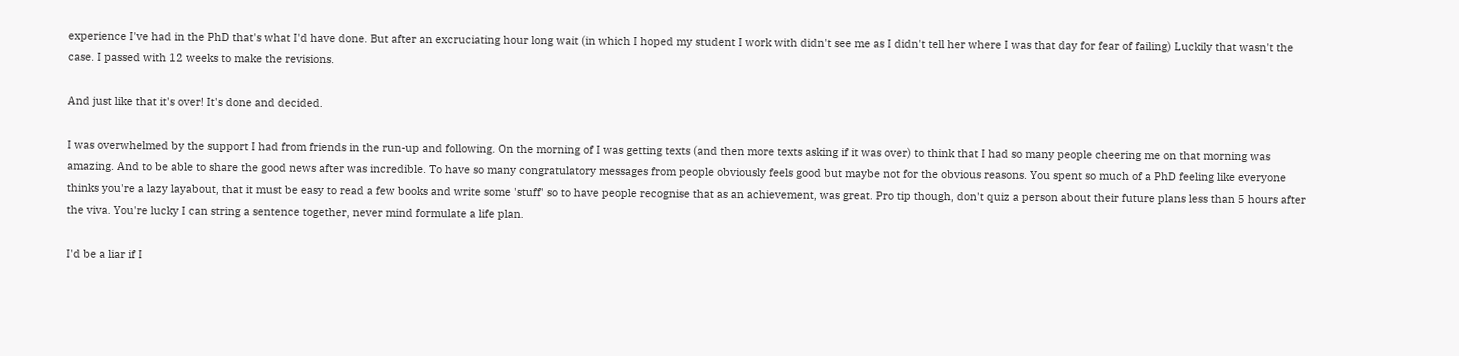experience I've had in the PhD that's what I'd have done. But after an excruciating hour long wait (in which I hoped my student I work with didn't see me as I didn't tell her where I was that day for fear of failing) Luckily that wasn't the case. I passed with 12 weeks to make the revisions.

And just like that it's over! It's done and decided.

I was overwhelmed by the support I had from friends in the run-up and following. On the morning of I was getting texts (and then more texts asking if it was over) to think that I had so many people cheering me on that morning was amazing. And to be able to share the good news after was incredible. To have so many congratulatory messages from people obviously feels good but maybe not for the obvious reasons. You spent so much of a PhD feeling like everyone thinks you're a lazy layabout, that it must be easy to read a few books and write some 'stuff' so to have people recognise that as an achievement, was great. Pro tip though, don't quiz a person about their future plans less than 5 hours after the viva. You're lucky I can string a sentence together, never mind formulate a life plan.

I'd be a liar if I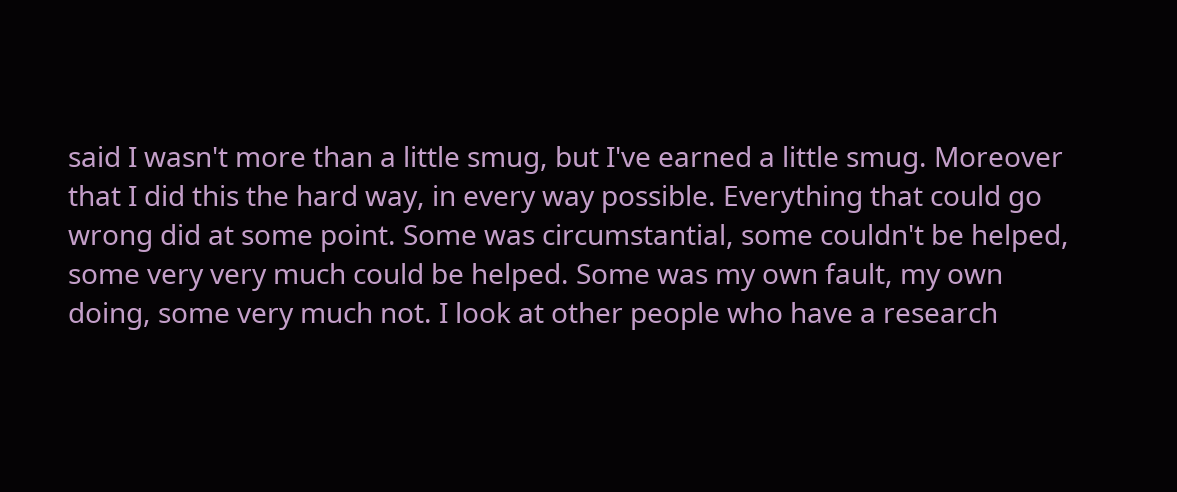said I wasn't more than a little smug, but I've earned a little smug. Moreover that I did this the hard way, in every way possible. Everything that could go wrong did at some point. Some was circumstantial, some couldn't be helped, some very very much could be helped. Some was my own fault, my own doing, some very much not. I look at other people who have a research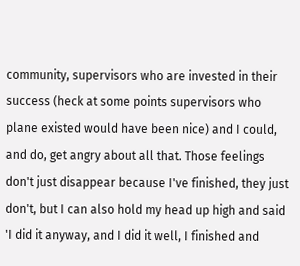community, supervisors who are invested in their success (heck at some points supervisors who plane existed would have been nice) and I could, and do, get angry about all that. Those feelings don't just disappear because I've finished, they just don't, but I can also hold my head up high and said 'I did it anyway, and I did it well, I finished and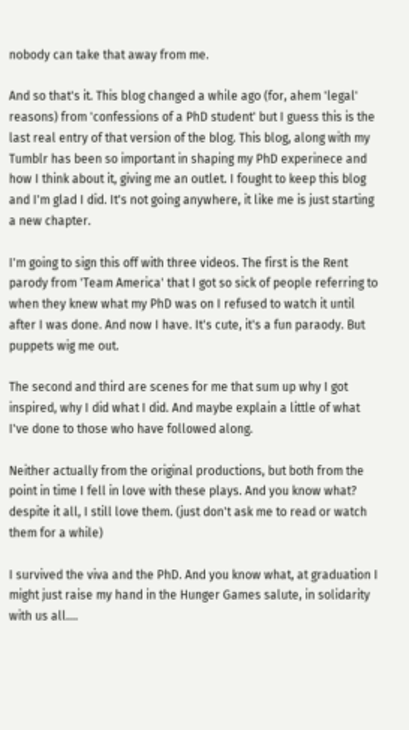nobody can take that away from me.

And so that's it. This blog changed a while ago (for, ahem 'legal' reasons) from 'confessions of a PhD student' but I guess this is the last real entry of that version of the blog. This blog, along with my Tumblr has been so important in shaping my PhD experinece and how I think about it, giving me an outlet. I fought to keep this blog and I'm glad I did. It's not going anywhere, it like me is just starting a new chapter.

I'm going to sign this off with three videos. The first is the Rent parody from 'Team America' that I got so sick of people referring to when they knew what my PhD was on I refused to watch it until after I was done. And now I have. It's cute, it's a fun paraody. But puppets wig me out.

The second and third are scenes for me that sum up why I got inspired, why I did what I did. And maybe explain a little of what I've done to those who have followed along.

Neither actually from the original productions, but both from the point in time I fell in love with these plays. And you know what? despite it all, I still love them. (just don't ask me to read or watch them for a while)

I survived the viva and the PhD. And you know what, at graduation I might just raise my hand in the Hunger Games salute, in solidarity with us all....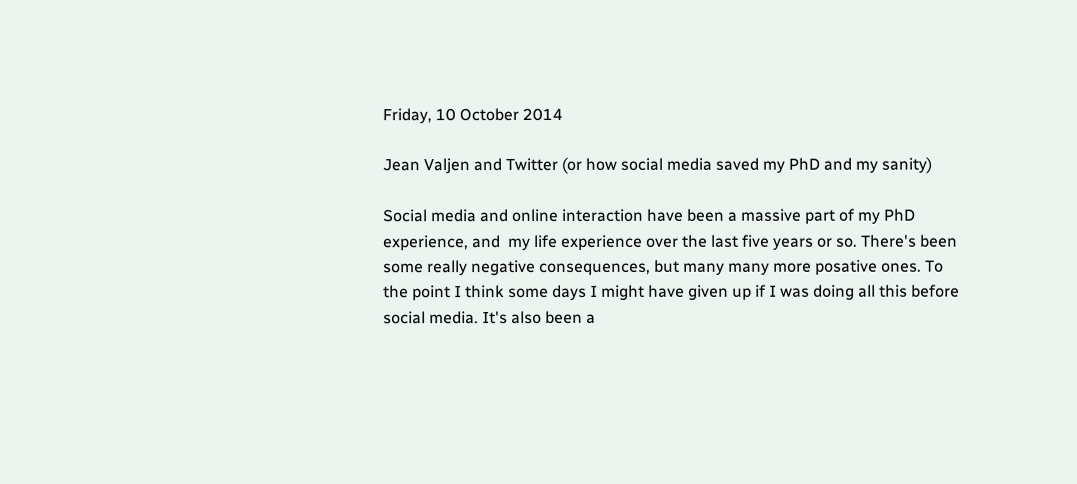Friday, 10 October 2014

Jean Valjen and Twitter (or how social media saved my PhD and my sanity)

Social media and online interaction have been a massive part of my PhD experience, and  my life experience over the last five years or so. There's been some really negative consequences, but many many more posative ones. To the point I think some days I might have given up if I was doing all this before social media. It's also been a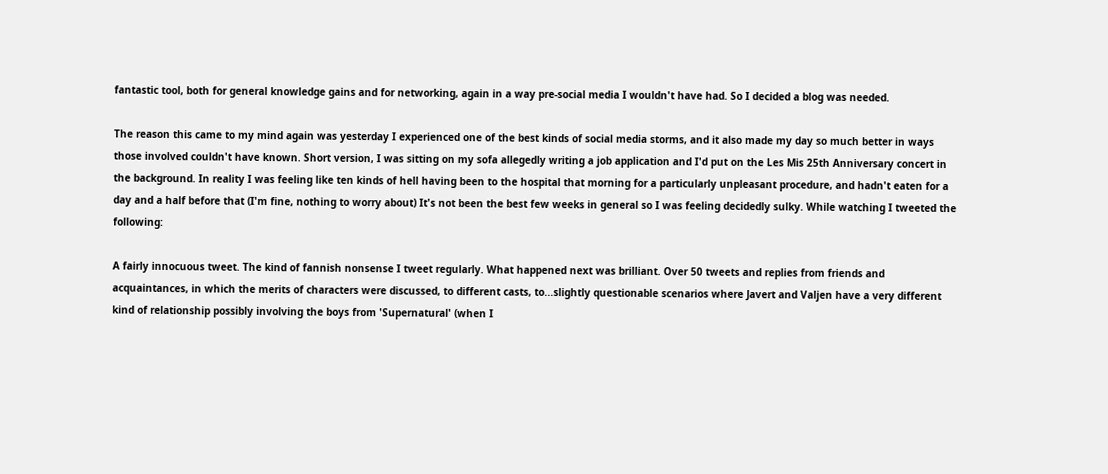fantastic tool, both for general knowledge gains and for networking, again in a way pre-social media I wouldn't have had. So I decided a blog was needed.

The reason this came to my mind again was yesterday I experienced one of the best kinds of social media storms, and it also made my day so much better in ways those involved couldn't have known. Short version, I was sitting on my sofa allegedly writing a job application and I'd put on the Les Mis 25th Anniversary concert in the background. In reality I was feeling like ten kinds of hell having been to the hospital that morning for a particularly unpleasant procedure, and hadn't eaten for a day and a half before that (I'm fine, nothing to worry about) It's not been the best few weeks in general so I was feeling decidedly sulky. While watching I tweeted the following:

A fairly innocuous tweet. The kind of fannish nonsense I tweet regularly. What happened next was brilliant. Over 50 tweets and replies from friends and acquaintances, in which the merits of characters were discussed, to different casts, to...slightly questionable scenarios where Javert and Valjen have a very different kind of relationship possibly involving the boys from 'Supernatural' (when I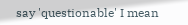say 'questionable' I mean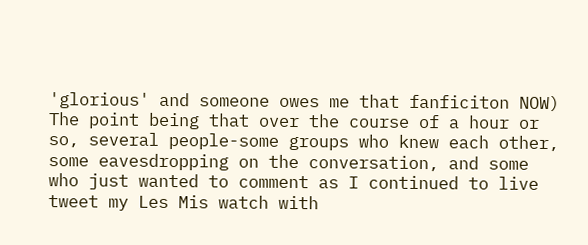'glorious' and someone owes me that fanficiton NOW) The point being that over the course of a hour or so, several people-some groups who knew each other, some eavesdropping on the conversation, and some who just wanted to comment as I continued to live tweet my Les Mis watch with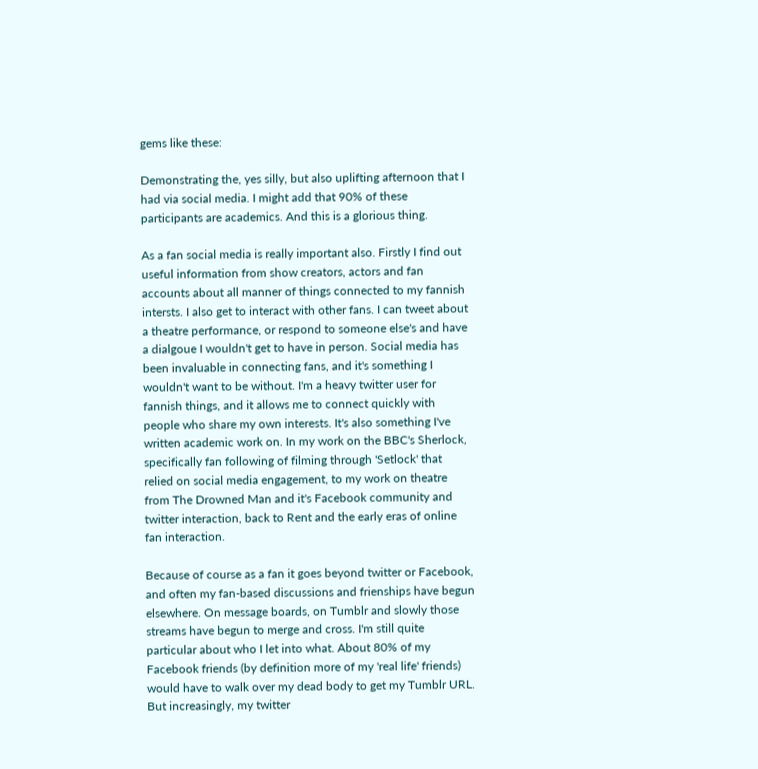gems like these:

Demonstrating the, yes silly, but also uplifting afternoon that I had via social media. I might add that 90% of these participants are academics. And this is a glorious thing.

As a fan social media is really important also. Firstly I find out useful information from show creators, actors and fan accounts about all manner of things connected to my fannish intersts. I also get to interact with other fans. I can tweet about a theatre performance, or respond to someone else's and have a dialgoue I wouldn't get to have in person. Social media has been invaluable in connecting fans, and it's something I wouldn't want to be without. I'm a heavy twitter user for fannish things, and it allows me to connect quickly with people who share my own interests. It's also something I've written academic work on. In my work on the BBC's Sherlock, specifically fan following of filming through 'Setlock' that relied on social media engagement, to my work on theatre from The Drowned Man and it's Facebook community and twitter interaction, back to Rent and the early eras of online fan interaction.

Because of course as a fan it goes beyond twitter or Facebook, and often my fan-based discussions and frienships have begun elsewhere. On message boards, on Tumblr and slowly those streams have begun to merge and cross. I'm still quite particular about who I let into what. About 80% of my Facebook friends (by definition more of my 'real life' friends) would have to walk over my dead body to get my Tumblr URL. But increasingly, my twitter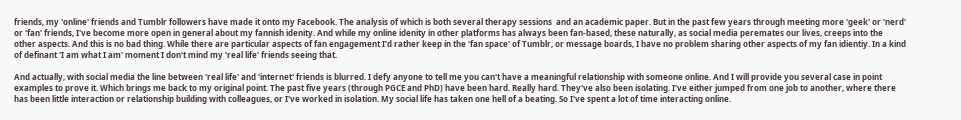friends, my 'online' friends and Tumblr followers have made it onto my Facebook. The analysis of which is both several therapy sessions  and an academic paper. But in the past few years through meeting more 'geek' or 'nerd' or 'fan' friends, I've become more open in general about my fannish idenity. And while my online idenity in other platforms has always been fan-based, these naturally, as social media peremates our lives, creeps into the other aspects. And this is no bad thing. While there are particular aspects of fan engagement I'd rather keep in the 'fan space' of Tumblr, or message boards, I have no problem sharing other aspects of my fan idientiy. In a kind of definant 'I am what I am' moment I don't mind my 'real life' friends seeing that.

And actually, with social media the line between 'real life' and 'internet' friends is blurred. I defy anyone to tell me you can't have a meaningful relationship with someone online. And I will provide you several case in point examples to prove it. Which brings me back to my original point. The past five years (through PGCE and PhD) have been hard. Really hard. They've also been isolating. I've either jumped from one job to another, where there has been little interaction or relationship building with colleagues, or I've worked in isolation. My social life has taken one hell of a beating. So I've spent a lot of time interacting online.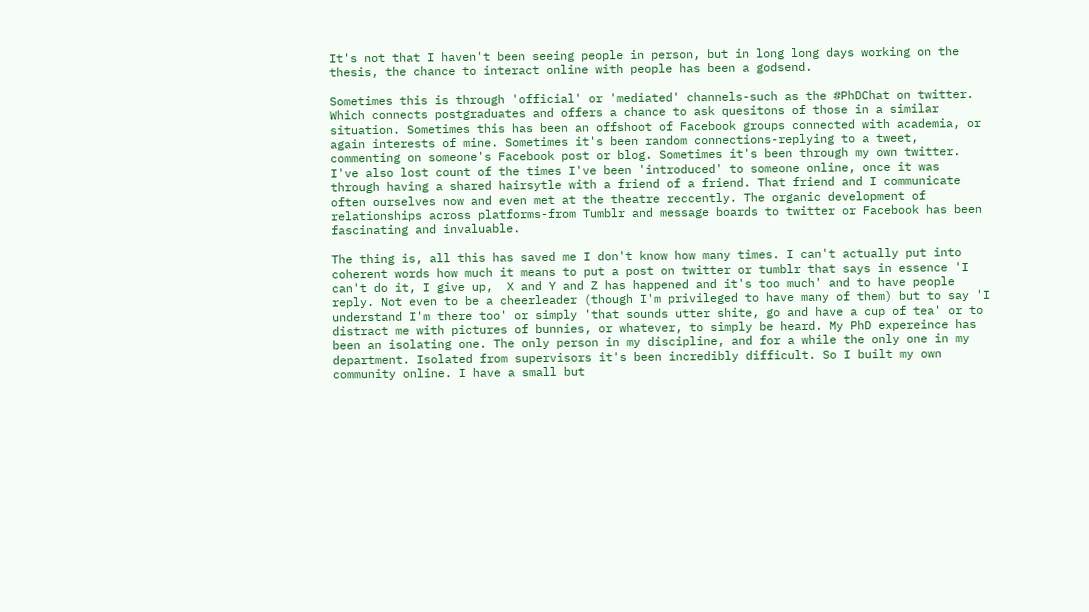It's not that I haven't been seeing people in person, but in long long days working on the thesis, the chance to interact online with people has been a godsend.

Sometimes this is through 'official' or 'mediated' channels-such as the #PhDChat on twitter. Which connects postgraduates and offers a chance to ask quesitons of those in a similar situation. Sometimes this has been an offshoot of Facebook groups connected with academia, or again interests of mine. Sometimes it's been random connections-replying to a tweet, commenting on someone's Facebook post or blog. Sometimes it's been through my own twitter. I've also lost count of the times I've been 'introduced' to someone online, once it was through having a shared hairsytle with a friend of a friend. That friend and I communicate often ourselves now and even met at the theatre reccently. The organic development of relationships across platforms-from Tumblr and message boards to twitter or Facebook has been fascinating and invaluable.

The thing is, all this has saved me I don't know how many times. I can't actually put into coherent words how much it means to put a post on twitter or tumblr that says in essence 'I can't do it, I give up,  X and Y and Z has happened and it's too much' and to have people reply. Not even to be a cheerleader (though I'm privileged to have many of them) but to say 'I understand I'm there too' or simply 'that sounds utter shite, go and have a cup of tea' or to distract me with pictures of bunnies, or whatever, to simply be heard. My PhD expereince has been an isolating one. The only person in my discipline, and for a while the only one in my department. Isolated from supervisors it's been incredibly difficult. So I built my own community online. I have a small but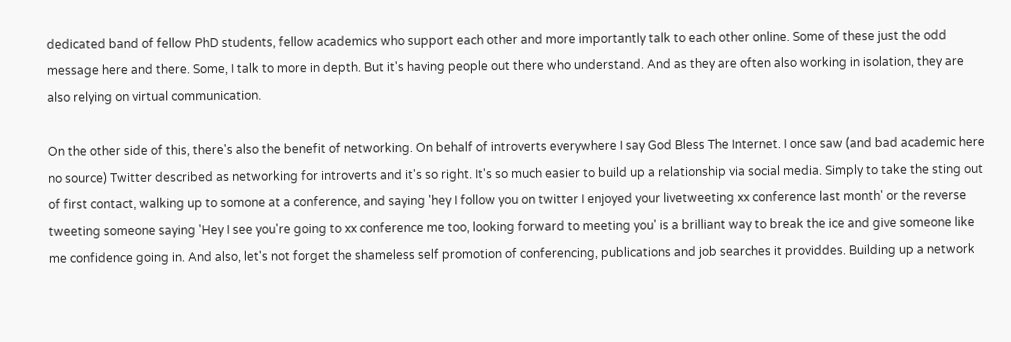dedicated band of fellow PhD students, fellow academics who support each other and more importantly talk to each other online. Some of these just the odd message here and there. Some, I talk to more in depth. But it's having people out there who understand. And as they are often also working in isolation, they are also relying on virtual communication.

On the other side of this, there's also the benefit of networking. On behalf of introverts everywhere I say God Bless The Internet. I once saw (and bad academic here no source) Twitter described as networking for introverts and it's so right. It's so much easier to build up a relationship via social media. Simply to take the sting out of first contact, walking up to somone at a conference, and saying 'hey I follow you on twitter I enjoyed your livetweeting xx conference last month' or the reverse tweeting someone saying 'Hey I see you're going to xx conference me too, looking forward to meeting you' is a brilliant way to break the ice and give someone like me confidence going in. And also, let's not forget the shameless self promotion of conferencing, publications and job searches it providdes. Building up a network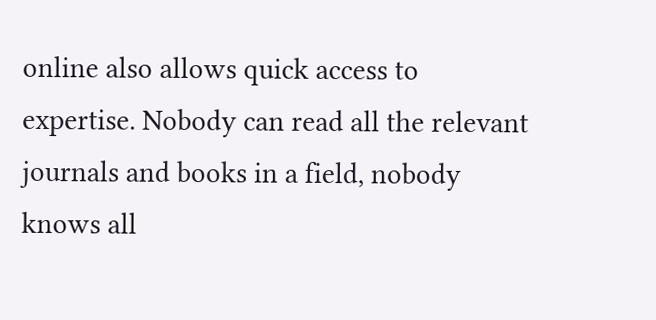online also allows quick access to expertise. Nobody can read all the relevant journals and books in a field, nobody knows all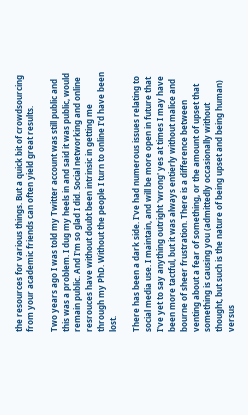the resources for various things. But a quick bit of crowdsourcing from your academic friends can often yield great results.

Two years ago I was told my Twitter account was still public and this was a problem. I dug my heels in and said it was public, would remain public. And I'm so glad I did. Social networking and online resrouces have without doubt been intrinsic in getting me through my PhD. Without the people I turn to online I'd have been lost.

There has been a dark side. I've had numerous issues relating to social media use. I maintain, and will be more open in future that I've yet to say anything outright 'wrong' yes at times I may have been more tactful, but it was always entierly without malice and bourne of sheer frustration. There is a difference between venting about a fear of something, or the amount of upset that something is causing you (admittedly occasionally without thought, but such is the nature of being upset and being human) versus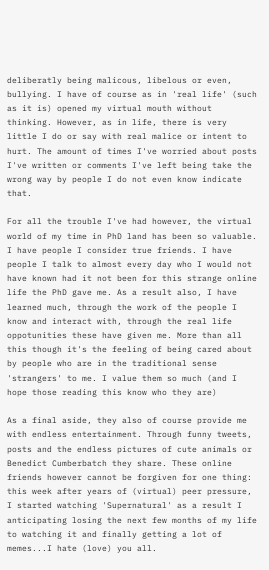deliberatly being malicous, libelous or even, bullying. I have of course as in 'real life' (such as it is) opened my virtual mouth without thinking. However, as in life, there is very little I do or say with real malice or intent to hurt. The amount of times I've worried about posts I've written or comments I've left being take the wrong way by people I do not even know indicate that.

For all the trouble I've had however, the virtual world of my time in PhD land has been so valuable. I have people I consider true friends. I have people I talk to almost every day who I would not have known had it not been for this strange online life the PhD gave me. As a result also, I have learned much, through the work of the people I know and interact with, through the real life oppotunities these have given me. More than all this though it's the feeling of being cared about by people who are in the traditional sense 'strangers' to me. I value them so much (and I hope those reading this know who they are)

As a final aside, they also of course provide me with endless entertainment. Through funny tweets, posts and the endless pictures of cute animals or Benedict Cumberbatch they share. These online friends however cannot be forgiven for one thing: this week after years of (virtual) peer pressure, I started watching 'Supernatural' as a result I anticipating losing the next few months of my life to watching it and finally getting a lot of memes...I hate (love) you all.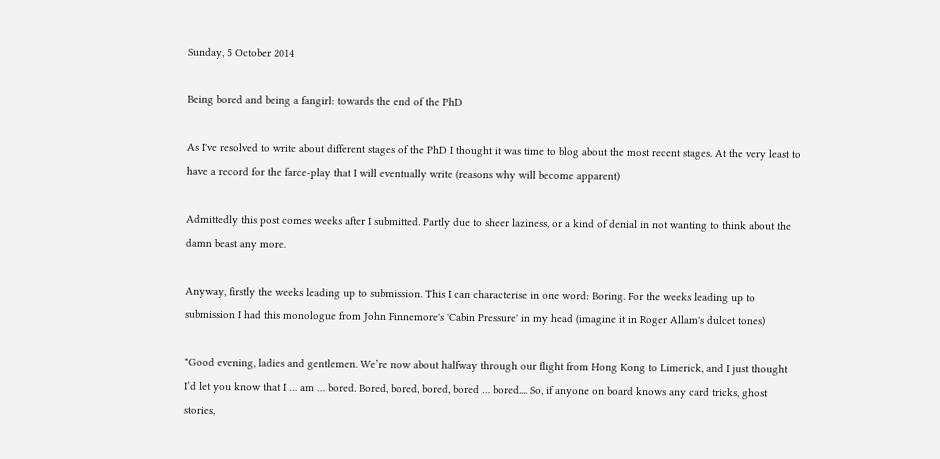Sunday, 5 October 2014

Being bored and being a fangirl: towards the end of the PhD

As I've resolved to write about different stages of the PhD I thought it was time to blog about the most recent stages. At the very least to have a record for the farce-play that I will eventually write (reasons why will become apparent)

Admittedly this post comes weeks after I submitted. Partly due to sheer laziness, or a kind of denial in not wanting to think about the damn beast any more.

Anyway, firstly the weeks leading up to submission. This I can characterise in one word: Boring. For the weeks leading up to submission I had this monologue from John Finnemore's 'Cabin Pressure' in my head (imagine it in Roger Allam's dulcet tones)

"Good evening, ladies and gentlemen. We’re now about halfway through our flight from Hong Kong to Limerick, and I just thought I’d let you know that I … am … bored. Bored, bored, bored, bored … bored.... So, if anyone on board knows any card tricks, ghost stories,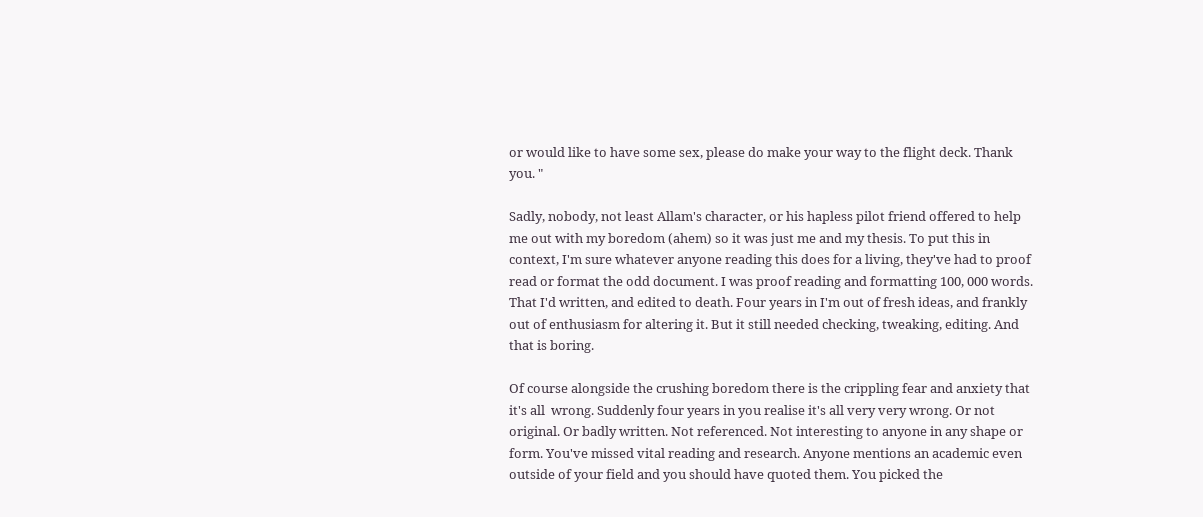or would like to have some sex, please do make your way to the flight deck. Thank you. "

Sadly, nobody, not least Allam's character, or his hapless pilot friend offered to help me out with my boredom (ahem) so it was just me and my thesis. To put this in context, I'm sure whatever anyone reading this does for a living, they've had to proof read or format the odd document. I was proof reading and formatting 100, 000 words. That I'd written, and edited to death. Four years in I'm out of fresh ideas, and frankly out of enthusiasm for altering it. But it still needed checking, tweaking, editing. And that is boring.

Of course alongside the crushing boredom there is the crippling fear and anxiety that it's all  wrong. Suddenly four years in you realise it's all very very wrong. Or not original. Or badly written. Not referenced. Not interesting to anyone in any shape or form. You've missed vital reading and research. Anyone mentions an academic even outside of your field and you should have quoted them. You picked the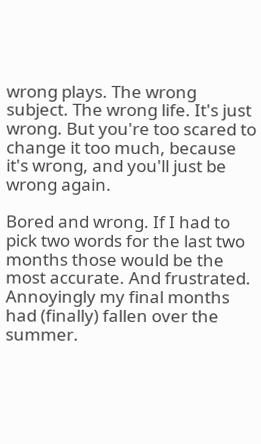wrong plays. The wrong subject. The wrong life. It's just wrong. But you're too scared to change it too much, because it's wrong, and you'll just be wrong again.

Bored and wrong. If I had to pick two words for the last two months those would be the most accurate. And frustrated. Annoyingly my final months had (finally) fallen over the summer.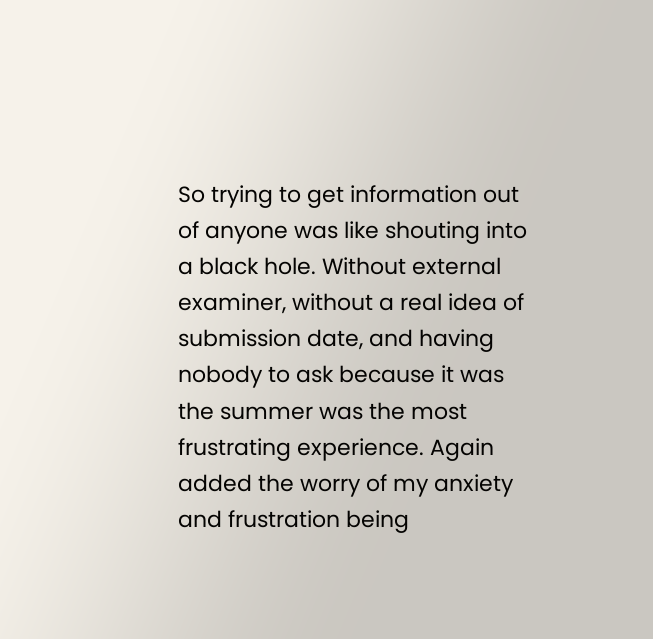So trying to get information out of anyone was like shouting into a black hole. Without external examiner, without a real idea of submission date, and having nobody to ask because it was the summer was the most frustrating experience. Again added the worry of my anxiety and frustration being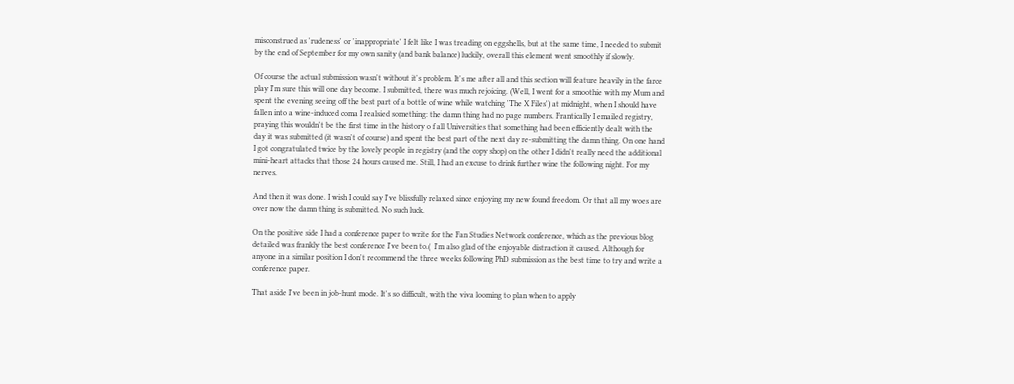misconstrued as 'rudeness' or 'inappropriate' I felt like I was treading on eggshells, but at the same time, I needed to submit by the end of September for my own sanity (and bank balance) luckily, overall this element went smoothly if slowly.

Of course the actual submission wasn't without it's problem. It's me after all and this section will feature heavily in the farce play I'm sure this will one day become. I submitted, there was much rejoicing. (Well, I went for a smoothie with my Mum and spent the evening seeing off the best part of a bottle of wine while watching 'The X Files') at midnight, when I should have fallen into a wine-induced coma I realsied something: the damn thing had no page numbers. Frantically I emailed registry, praying this wouldn't be the first time in the history o f all Universities that something had been efficiently dealt with the day it was submitted (it wasn't of course) and spent the best part of the next day re-submitting the damn thing. On one hand I got congratulated twice by the lovely people in registry (and the copy shop) on the other I didn't really need the additional mini-heart attacks that those 24 hours caused me. Still, I had an excuse to drink further wine the following night. For my nerves.

And then it was done. I wish I could say I've blissfully relaxed since enjoying my new found freedom. Or that all my woes are over now the damn thing is submitted. No such luck.

On the positive side I had a conference paper to write for the Fan Studies Network conference, which as the previous blog detailed was frankly the best conference I've been to.(  I'm also glad of the enjoyable distraction it caused. Although for anyone in a similar position I don't recommend the three weeks following PhD submission as the best time to try and write a conference paper.

That aside I've been in job-hunt mode. It's so difficult, with the viva looming to plan when to apply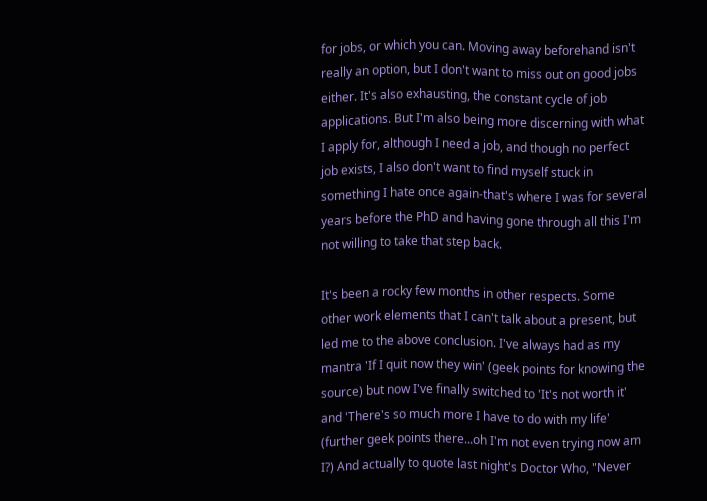for jobs, or which you can. Moving away beforehand isn't really an option, but I don't want to miss out on good jobs either. It's also exhausting, the constant cycle of job applications. But I'm also being more discerning with what I apply for, although I need a job, and though no perfect job exists, I also don't want to find myself stuck in something I hate once again-that's where I was for several years before the PhD and having gone through all this I'm not willing to take that step back.

It's been a rocky few months in other respects. Some other work elements that I can't talk about a present, but led me to the above conclusion. I've always had as my mantra 'If I quit now they win' (geek points for knowing the source) but now I've finally switched to 'It's not worth it' and 'There's so much more I have to do with my life' (further geek points there...oh I'm not even trying now am I?) And actually to quote last night's Doctor Who, "Never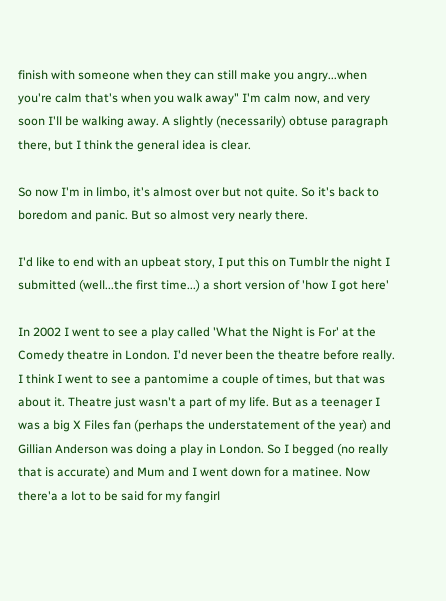finish with someone when they can still make you angry...when you're calm that's when you walk away" I'm calm now, and very soon I'll be walking away. A slightly (necessarily) obtuse paragraph there, but I think the general idea is clear.

So now I'm in limbo, it's almost over but not quite. So it's back to boredom and panic. But so almost very nearly there.

I'd like to end with an upbeat story, I put this on Tumblr the night I submitted (well...the first time...) a short version of 'how I got here'

In 2002 I went to see a play called 'What the Night is For' at the Comedy theatre in London. I'd never been the theatre before really. I think I went to see a pantomime a couple of times, but that was about it. Theatre just wasn't a part of my life. But as a teenager I was a big X Files fan (perhaps the understatement of the year) and Gillian Anderson was doing a play in London. So I begged (no really that is accurate) and Mum and I went down for a matinee. Now there'a a lot to be said for my fangirl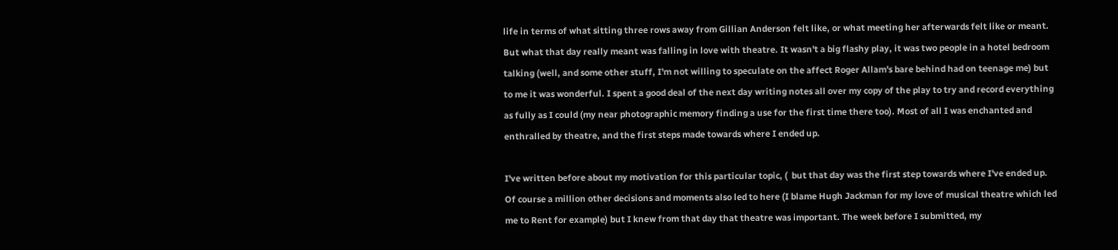life in terms of what sitting three rows away from Gillian Anderson felt like, or what meeting her afterwards felt like or meant. But what that day really meant was falling in love with theatre. It wasn't a big flashy play, it was two people in a hotel bedroom talking (well, and some other stuff, I'm not willing to speculate on the affect Roger Allam's bare behind had on teenage me) but to me it was wonderful. I spent a good deal of the next day writing notes all over my copy of the play to try and record everything as fully as I could (my near photographic memory finding a use for the first time there too). Most of all I was enchanted and enthralled by theatre, and the first steps made towards where I ended up.

I've written before about my motivation for this particular topic, (  but that day was the first step towards where I've ended up. Of course a million other decisions and moments also led to here (I blame Hugh Jackman for my love of musical theatre which led me to Rent for example) but I knew from that day that theatre was important. The week before I submitted, my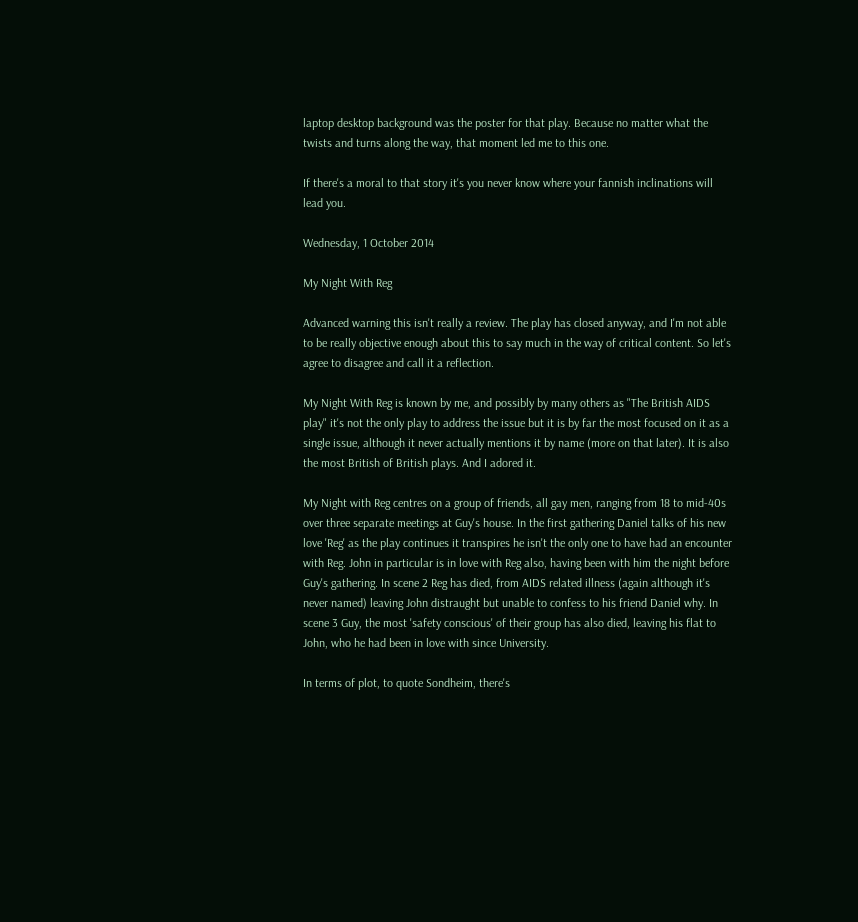laptop desktop background was the poster for that play. Because no matter what the twists and turns along the way, that moment led me to this one.

If there's a moral to that story it's you never know where your fannish inclinations will lead you.

Wednesday, 1 October 2014

My Night With Reg

Advanced warning this isn't really a review. The play has closed anyway, and I'm not able to be really objective enough about this to say much in the way of critical content. So let's agree to disagree and call it a reflection.

My Night With Reg is known by me, and possibly by many others as "The British AIDS play" it's not the only play to address the issue but it is by far the most focused on it as a single issue, although it never actually mentions it by name (more on that later). It is also the most British of British plays. And I adored it.

My Night with Reg centres on a group of friends, all gay men, ranging from 18 to mid-40s over three separate meetings at Guy's house. In the first gathering Daniel talks of his new love 'Reg' as the play continues it transpires he isn't the only one to have had an encounter with Reg. John in particular is in love with Reg also, having been with him the night before Guy's gathering. In scene 2 Reg has died, from AIDS related illness (again although it's never named) leaving John distraught but unable to confess to his friend Daniel why. In scene 3 Guy, the most 'safety conscious' of their group has also died, leaving his flat to John, who he had been in love with since University.

In terms of plot, to quote Sondheim, there's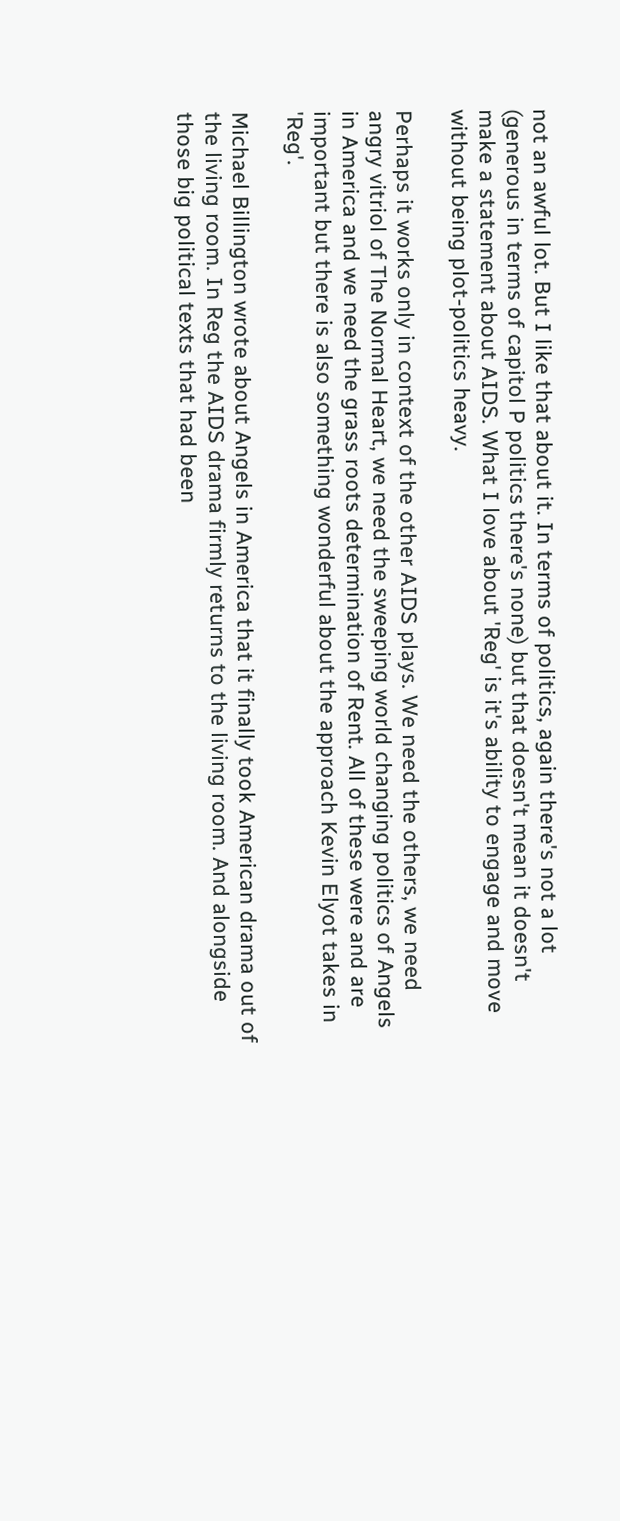not an awful lot. But I like that about it. In terms of politics, again there's not a lot (generous in terms of capitol P politics there's none) but that doesn't mean it doesn't make a statement about AIDS. What I love about 'Reg' is it's ability to engage and move without being plot-politics heavy.

Perhaps it works only in context of the other AIDS plays. We need the others, we need angry vitriol of The Normal Heart, we need the sweeping world changing politics of Angels in America and we need the grass roots determination of Rent. All of these were and are important but there is also something wonderful about the approach Kevin Elyot takes in 'Reg'.

Michael Billington wrote about Angels in America that it finally took American drama out of the living room. In Reg the AIDS drama firmly returns to the living room. And alongside those big political texts that had been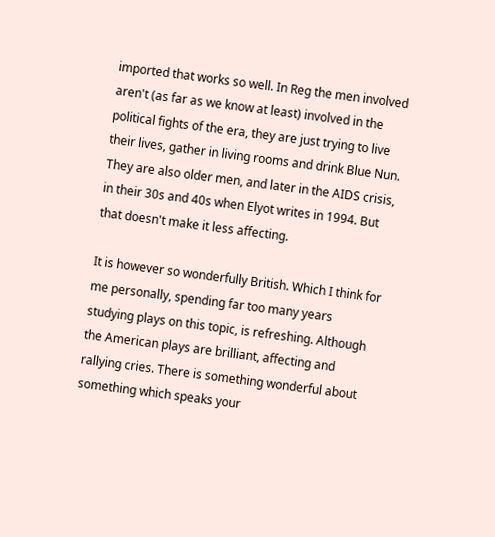imported that works so well. In Reg the men involved aren't (as far as we know at least) involved in the political fights of the era, they are just trying to live their lives, gather in living rooms and drink Blue Nun. They are also older men, and later in the AIDS crisis, in their 30s and 40s when Elyot writes in 1994. But that doesn't make it less affecting.

It is however so wonderfully British. Which I think for me personally, spending far too many years studying plays on this topic, is refreshing. Although the American plays are brilliant, affecting and rallying cries. There is something wonderful about something which speaks your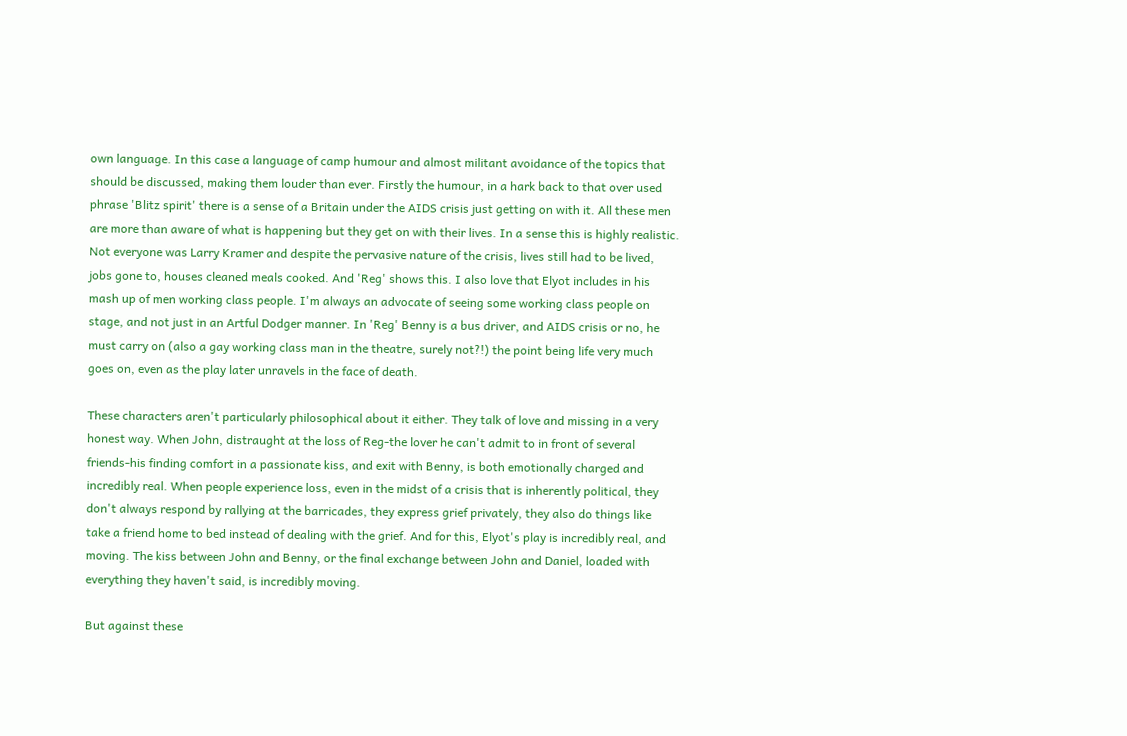own language. In this case a language of camp humour and almost militant avoidance of the topics that should be discussed, making them louder than ever. Firstly the humour, in a hark back to that over used phrase 'Blitz spirit' there is a sense of a Britain under the AIDS crisis just getting on with it. All these men are more than aware of what is happening but they get on with their lives. In a sense this is highly realistic. Not everyone was Larry Kramer and despite the pervasive nature of the crisis, lives still had to be lived, jobs gone to, houses cleaned meals cooked. And 'Reg' shows this. I also love that Elyot includes in his mash up of men working class people. I'm always an advocate of seeing some working class people on stage, and not just in an Artful Dodger manner. In 'Reg' Benny is a bus driver, and AIDS crisis or no, he must carry on (also a gay working class man in the theatre, surely not?!) the point being life very much goes on, even as the play later unravels in the face of death.

These characters aren't particularly philosophical about it either. They talk of love and missing in a very honest way. When John, distraught at the loss of Reg-the lover he can't admit to in front of several friends-his finding comfort in a passionate kiss, and exit with Benny, is both emotionally charged and incredibly real. When people experience loss, even in the midst of a crisis that is inherently political, they don't always respond by rallying at the barricades, they express grief privately, they also do things like take a friend home to bed instead of dealing with the grief. And for this, Elyot's play is incredibly real, and moving. The kiss between John and Benny, or the final exchange between John and Daniel, loaded with everything they haven't said, is incredibly moving.

But against these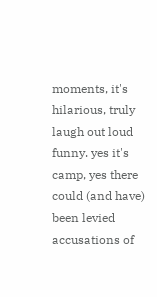moments, it's hilarious, truly laugh out loud funny. yes it's camp, yes there could (and have) been levied accusations of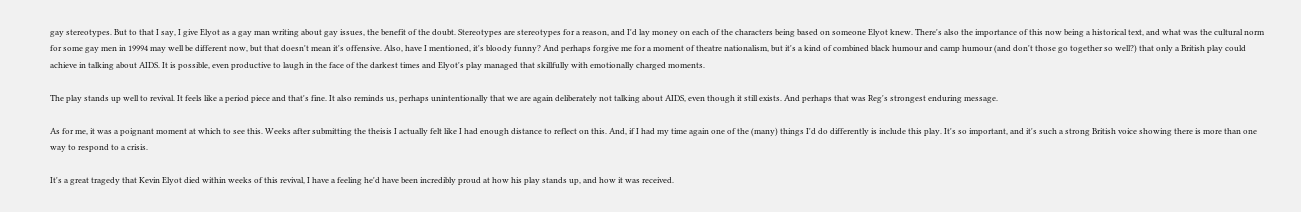gay stereotypes. But to that I say, I give Elyot as a gay man writing about gay issues, the benefit of the doubt. Stereotypes are stereotypes for a reason, and I'd lay money on each of the characters being based on someone Elyot knew. There's also the importance of this now being a historical text, and what was the cultural norm for some gay men in 19994 may well be different now, but that doesn't mean it's offensive. Also, have I mentioned, it's bloody funny? And perhaps forgive me for a moment of theatre nationalism, but it's a kind of combined black humour and camp humour (and don't those go together so well?) that only a British play could achieve in talking about AIDS. It is possible, even productive to laugh in the face of the darkest times and Elyot's play managed that skillfully with emotionally charged moments.

The play stands up well to revival. It feels like a period piece and that's fine. It also reminds us, perhaps unintentionally that we are again deliberately not talking about AIDS, even though it still exists. And perhaps that was Reg's strongest enduring message.

As for me, it was a poignant moment at which to see this. Weeks after submitting the theisis I actually felt like I had enough distance to reflect on this. And, if I had my time again one of the (many) things I'd do differently is include this play. It's so important, and it's such a strong British voice showing there is more than one way to respond to a crisis.

It's a great tragedy that Kevin Elyot died within weeks of this revival, I have a feeling he'd have been incredibly proud at how his play stands up, and how it was received.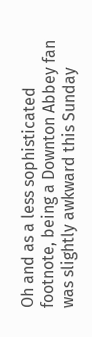Oh and as a less sophisticated footnote, being a Downton Abbey fan was slightly awkward this Sunday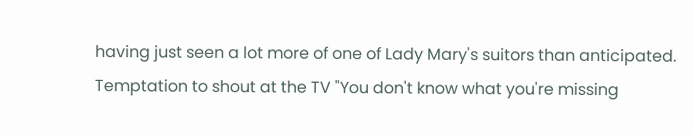having just seen a lot more of one of Lady Mary's suitors than anticipated. Temptation to shout at the TV "You don't know what you're missing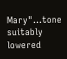Mary"...tone suitably lowered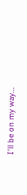I'll be on my way...